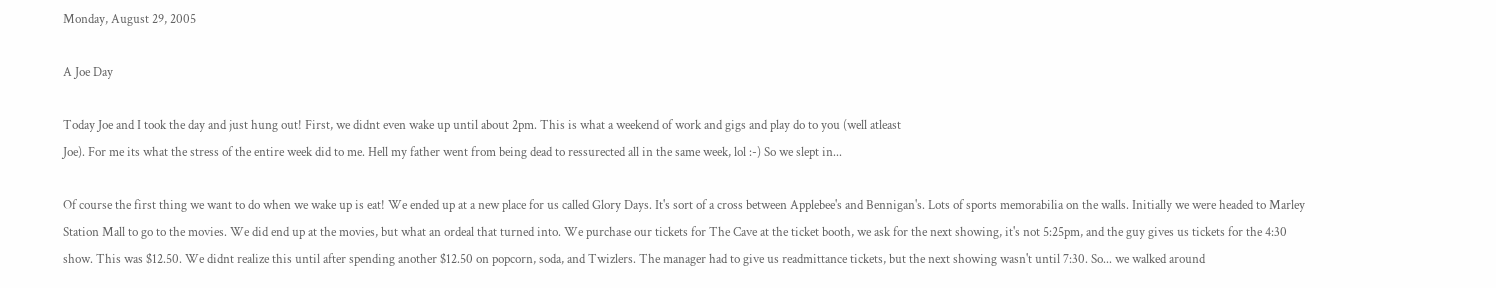Monday, August 29, 2005

A Joe Day

Today Joe and I took the day and just hung out! First, we didnt even wake up until about 2pm. This is what a weekend of work and gigs and play do to you (well atleast
Joe). For me its what the stress of the entire week did to me. Hell my father went from being dead to ressurected all in the same week, lol :-) So we slept in...

Of course the first thing we want to do when we wake up is eat! We ended up at a new place for us called Glory Days. It's sort of a cross between Applebee's and Bennigan's. Lots of sports memorabilia on the walls. Initially we were headed to Marley Station Mall to go to the movies. We did end up at the movies, but what an ordeal that turned into. We purchase our tickets for The Cave at the ticket booth, we ask for the next showing, it's not 5:25pm, and the guy gives us tickets for the 4:30 show. This was $12.50. We didnt realize this until after spending another $12.50 on popcorn, soda, and Twizlers. The manager had to give us readmittance tickets, but the next showing wasn't until 7:30. So... we walked around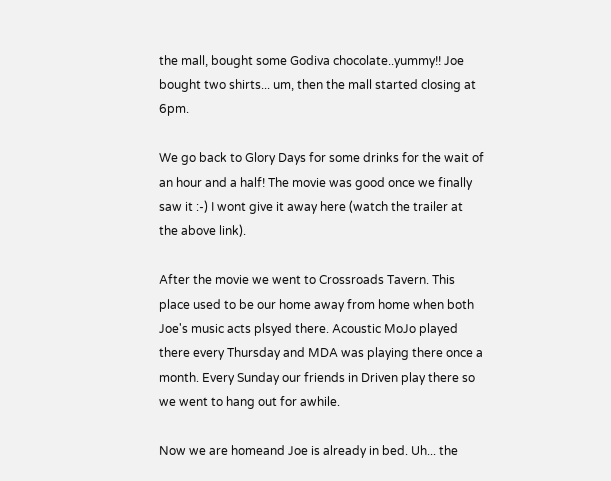the mall, bought some Godiva chocolate..yummy!! Joe bought two shirts... um, then the mall started closing at 6pm.

We go back to Glory Days for some drinks for the wait of an hour and a half! The movie was good once we finally saw it :-) I wont give it away here (watch the trailer at the above link).

After the movie we went to Crossroads Tavern. This place used to be our home away from home when both Joe's music acts plsyed there. Acoustic MoJo played there every Thursday and MDA was playing there once a month. Every Sunday our friends in Driven play there so we went to hang out for awhile.

Now we are homeand Joe is already in bed. Uh... the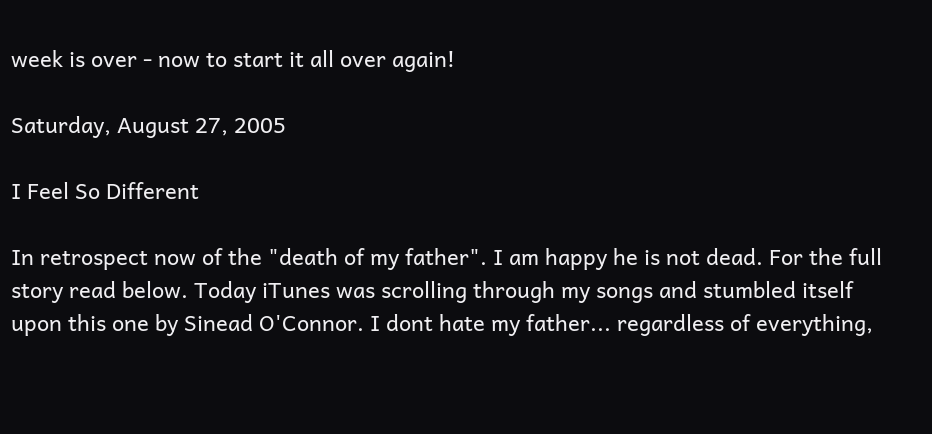week is over - now to start it all over again!

Saturday, August 27, 2005

I Feel So Different

In retrospect now of the "death of my father". I am happy he is not dead. For the full story read below. Today iTunes was scrolling through my songs and stumbled itself upon this one by Sinead O'Connor. I dont hate my father... regardless of everything,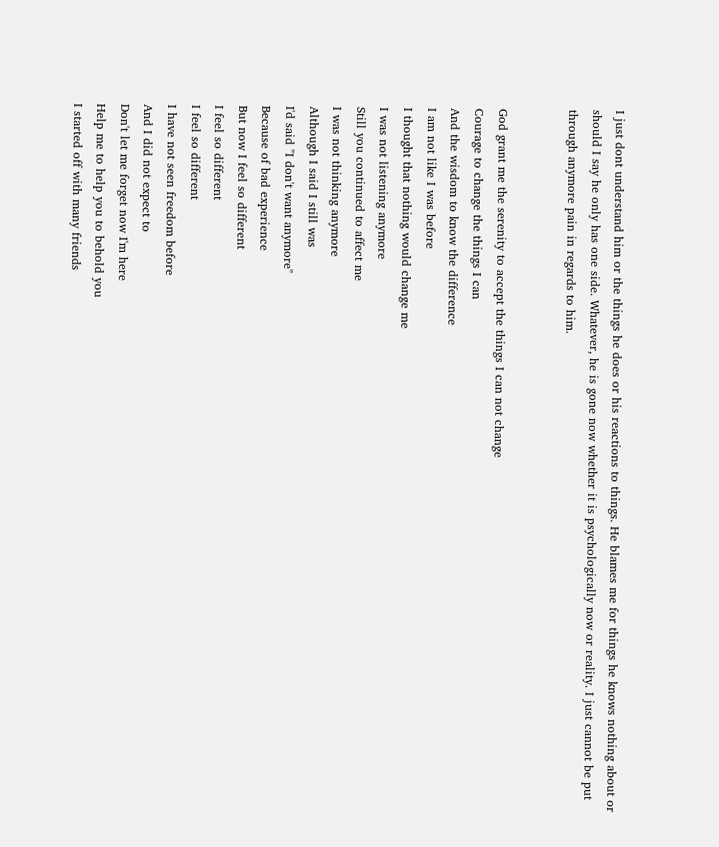I just dont understand him or the things he does or his reactions to things. He blames me for things he knows nothing about or should I say he only has one side. Whatever, he is gone now whether it is psychologically now or reality. I just cannot be put through anymore pain in regards to him.


God grant me the serenity to accept the things I can not change
Courage to change the things I can
And the wisdom to know the difference
I am not like I was before
I thought that nothing would change me
I was not listening anymore
Still you continued to affect me
I was not thinking anymore
Although I said I still was
I'd said "I don't want anymore"
Because of bad experience
But now I feel so different
I feel so different
I feel so different
I have not seen freedom before
And I did not expect to
Don't let me forget now I'm here
Help me to help you to behold you
I started off with many friends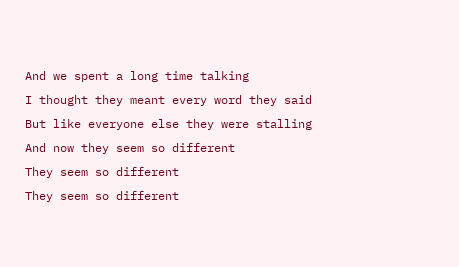And we spent a long time talking
I thought they meant every word they said
But like everyone else they were stalling
And now they seem so different
They seem so different
They seem so different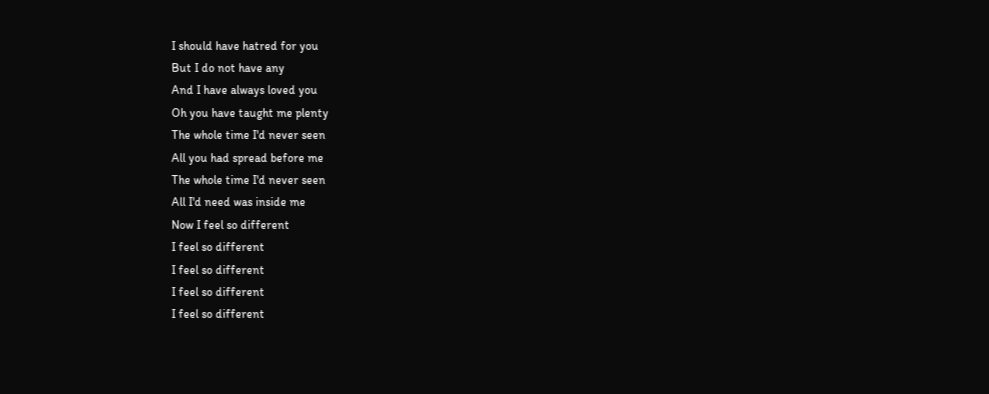I should have hatred for you
But I do not have any
And I have always loved you
Oh you have taught me plenty
The whole time I'd never seen
All you had spread before me
The whole time I'd never seen
All I'd need was inside me
Now I feel so different
I feel so different
I feel so different
I feel so different
I feel so different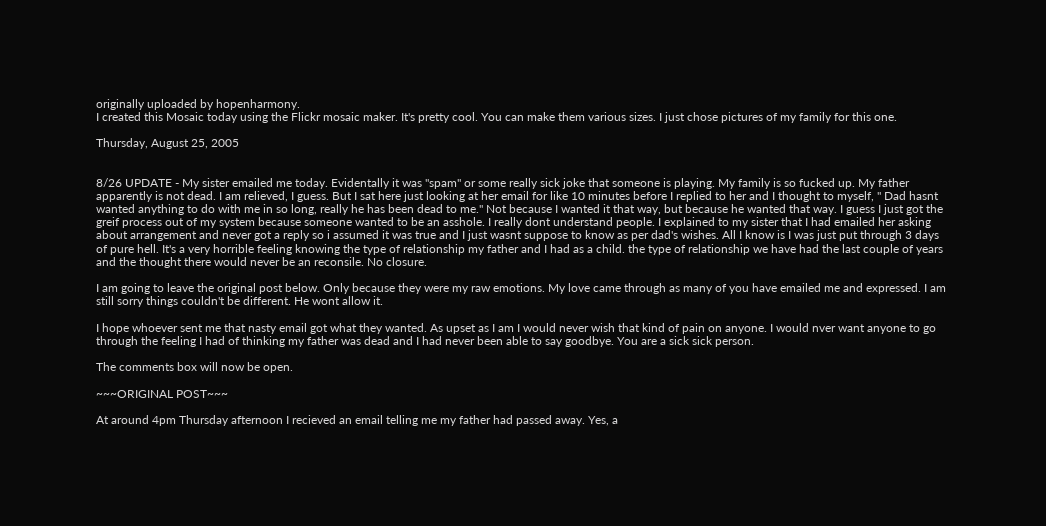originally uploaded by hopenharmony.
I created this Mosaic today using the Flickr mosaic maker. It's pretty cool. You can make them various sizes. I just chose pictures of my family for this one.

Thursday, August 25, 2005


8/26 UPDATE - My sister emailed me today. Evidentally it was "spam" or some really sick joke that someone is playing. My family is so fucked up. My father apparently is not dead. I am relieved, I guess. But I sat here just looking at her email for like 10 minutes before I replied to her and I thought to myself, " Dad hasnt wanted anything to do with me in so long, really he has been dead to me." Not because I wanted it that way, but because he wanted that way. I guess I just got the greif process out of my system because someone wanted to be an asshole. I really dont understand people. I explained to my sister that I had emailed her asking about arrangement and never got a reply so i assumed it was true and I just wasnt suppose to know as per dad's wishes. All I know is I was just put through 3 days of pure hell. It's a very horrible feeling knowing the type of relationship my father and I had as a child. the type of relationship we have had the last couple of years and the thought there would never be an reconsile. No closure.

I am going to leave the original post below. Only because they were my raw emotions. My love came through as many of you have emailed me and expressed. I am still sorry things couldn't be different. He wont allow it.

I hope whoever sent me that nasty email got what they wanted. As upset as I am I would never wish that kind of pain on anyone. I would nver want anyone to go through the feeling I had of thinking my father was dead and I had never been able to say goodbye. You are a sick sick person.

The comments box will now be open.

~~~ORIGINAL POST~~~

At around 4pm Thursday afternoon I recieved an email telling me my father had passed away. Yes, a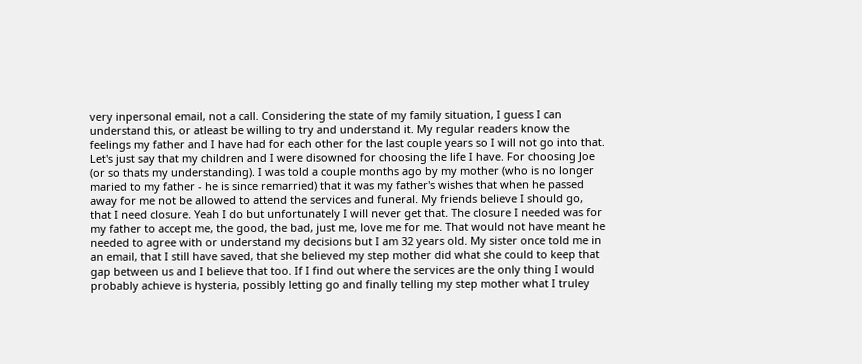very inpersonal email, not a call. Considering the state of my family situation, I guess I can understand this, or atleast be willing to try and understand it. My regular readers know the feelings my father and I have had for each other for the last couple years so I will not go into that. Let's just say that my children and I were disowned for choosing the life I have. For choosing Joe (or so thats my understanding). I was told a couple months ago by my mother (who is no longer maried to my father - he is since remarried) that it was my father's wishes that when he passed away for me not be allowed to attend the services and funeral. My friends believe I should go, that I need closure. Yeah I do but unfortunately I will never get that. The closure I needed was for my father to accept me, the good, the bad, just me, love me for me. That would not have meant he needed to agree with or understand my decisions but I am 32 years old. My sister once told me in an email, that I still have saved, that she believed my step mother did what she could to keep that gap between us and I believe that too. If I find out where the services are the only thing I would probably achieve is hysteria, possibly letting go and finally telling my step mother what I truley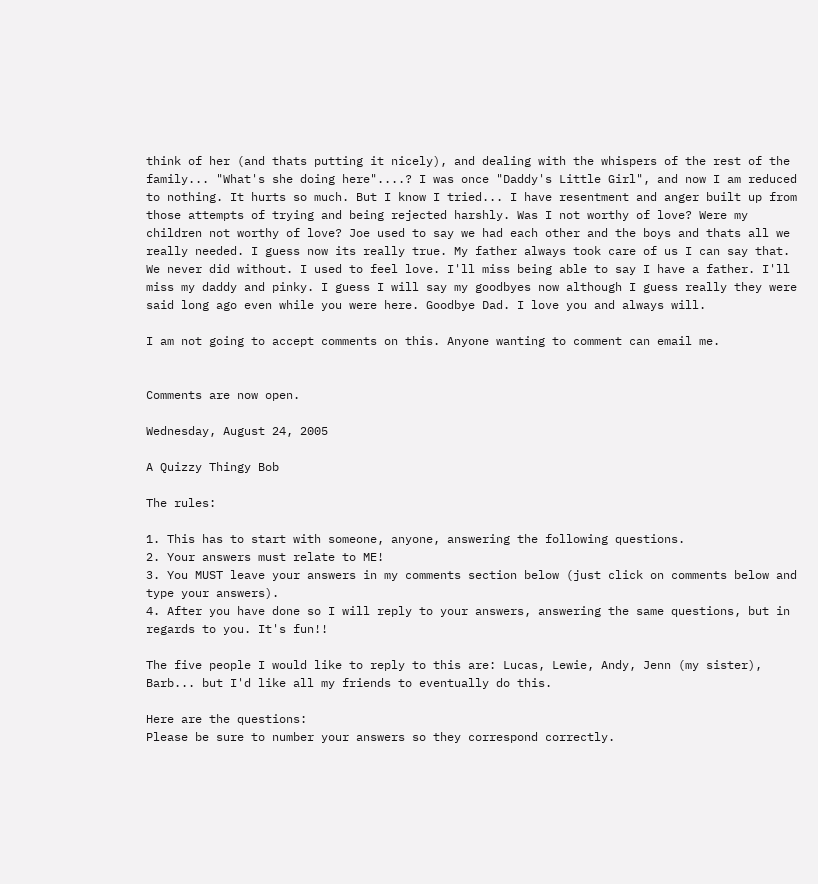think of her (and thats putting it nicely), and dealing with the whispers of the rest of the family... "What's she doing here"....? I was once "Daddy's Little Girl", and now I am reduced to nothing. It hurts so much. But I know I tried... I have resentment and anger built up from those attempts of trying and being rejected harshly. Was I not worthy of love? Were my children not worthy of love? Joe used to say we had each other and the boys and thats all we really needed. I guess now its really true. My father always took care of us I can say that. We never did without. I used to feel love. I'll miss being able to say I have a father. I'll miss my daddy and pinky. I guess I will say my goodbyes now although I guess really they were said long ago even while you were here. Goodbye Dad. I love you and always will.

I am not going to accept comments on this. Anyone wanting to comment can email me.


Comments are now open.

Wednesday, August 24, 2005

A Quizzy Thingy Bob

The rules:

1. This has to start with someone, anyone, answering the following questions.
2. Your answers must relate to ME!
3. You MUST leave your answers in my comments section below (just click on comments below and type your answers).
4. After you have done so I will reply to your answers, answering the same questions, but in regards to you. It's fun!!

The five people I would like to reply to this are: Lucas, Lewie, Andy, Jenn (my sister), Barb... but I'd like all my friends to eventually do this.

Here are the questions:
Please be sure to number your answers so they correspond correctly.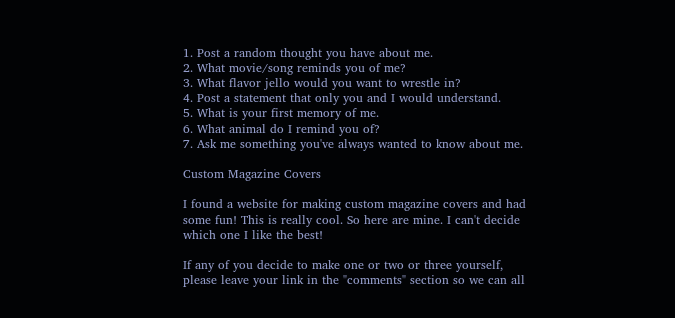1. Post a random thought you have about me.
2. What movie/song reminds you of me?
3. What flavor jello would you want to wrestle in?
4. Post a statement that only you and I would understand.
5. What is your first memory of me.
6. What animal do I remind you of?
7. Ask me something you've always wanted to know about me.

Custom Magazine Covers

I found a website for making custom magazine covers and had some fun! This is really cool. So here are mine. I can't decide which one I like the best!

If any of you decide to make one or two or three yourself, please leave your link in the "comments" section so we can all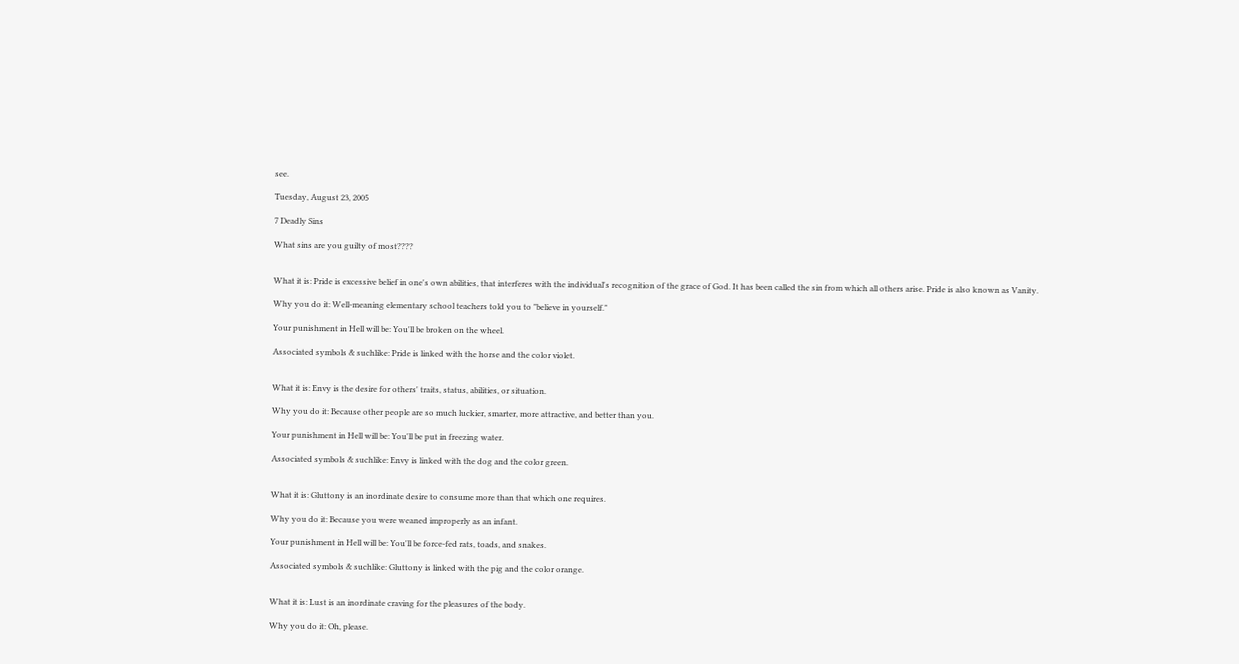see.

Tuesday, August 23, 2005

7 Deadly Sins

What sins are you guilty of most????


What it is: Pride is excessive belief in one's own abilities, that interferes with the individual's recognition of the grace of God. It has been called the sin from which all others arise. Pride is also known as Vanity.

Why you do it: Well-meaning elementary school teachers told you to "believe in yourself."

Your punishment in Hell will be: You'll be broken on the wheel.

Associated symbols & suchlike: Pride is linked with the horse and the color violet.


What it is: Envy is the desire for others' traits, status, abilities, or situation.

Why you do it: Because other people are so much luckier, smarter, more attractive, and better than you.

Your punishment in Hell will be: You'll be put in freezing water.

Associated symbols & suchlike: Envy is linked with the dog and the color green.


What it is: Gluttony is an inordinate desire to consume more than that which one requires.

Why you do it: Because you were weaned improperly as an infant.

Your punishment in Hell will be: You'll be force-fed rats, toads, and snakes.

Associated symbols & suchlike: Gluttony is linked with the pig and the color orange.


What it is: Lust is an inordinate craving for the pleasures of the body.

Why you do it: Oh, please.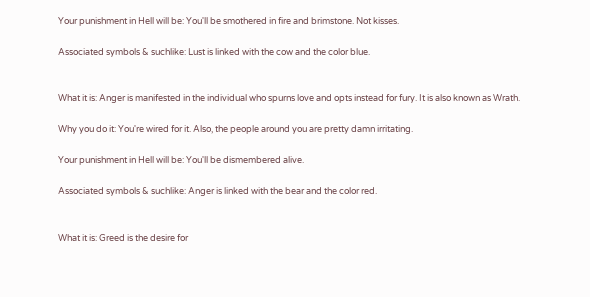Your punishment in Hell will be: You'll be smothered in fire and brimstone. Not kisses.

Associated symbols & suchlike: Lust is linked with the cow and the color blue.


What it is: Anger is manifested in the individual who spurns love and opts instead for fury. It is also known as Wrath.

Why you do it: You're wired for it. Also, the people around you are pretty damn irritating.

Your punishment in Hell will be: You'll be dismembered alive.

Associated symbols & suchlike: Anger is linked with the bear and the color red.


What it is: Greed is the desire for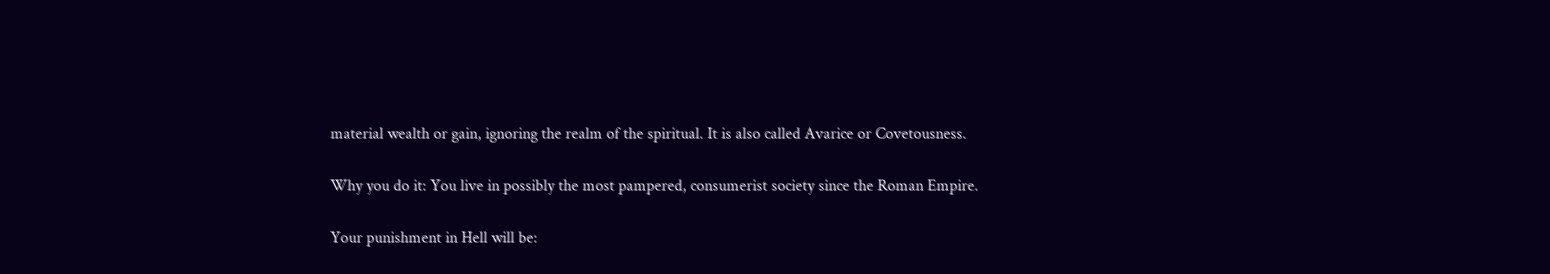material wealth or gain, ignoring the realm of the spiritual. It is also called Avarice or Covetousness.

Why you do it: You live in possibly the most pampered, consumerist society since the Roman Empire.

Your punishment in Hell will be: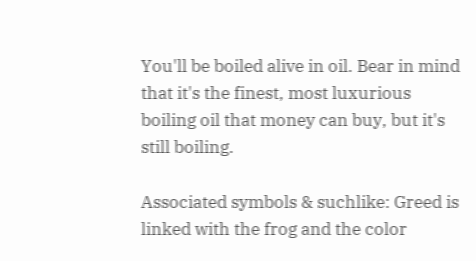You'll be boiled alive in oil. Bear in mind that it's the finest, most luxurious boiling oil that money can buy, but it's still boiling.

Associated symbols & suchlike: Greed is linked with the frog and the color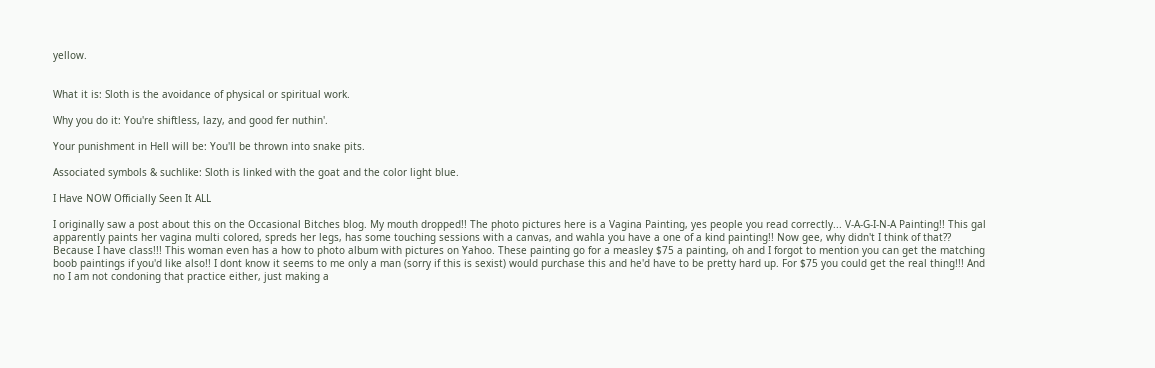yellow.


What it is: Sloth is the avoidance of physical or spiritual work.

Why you do it: You're shiftless, lazy, and good fer nuthin'.

Your punishment in Hell will be: You'll be thrown into snake pits.

Associated symbols & suchlike: Sloth is linked with the goat and the color light blue.

I Have NOW Officially Seen It ALL

I originally saw a post about this on the Occasional Bitches blog. My mouth dropped!! The photo pictures here is a Vagina Painting, yes people you read correctly... V-A-G-I-N-A Painting!! This gal apparently paints her vagina multi colored, spreds her legs, has some touching sessions with a canvas, and wahla you have a one of a kind painting!! Now gee, why didn't I think of that?? Because I have class!!! This woman even has a how to photo album with pictures on Yahoo. These painting go for a measley $75 a painting, oh and I forgot to mention you can get the matching boob paintings if you'd like also!! I dont know it seems to me only a man (sorry if this is sexist) would purchase this and he'd have to be pretty hard up. For $75 you could get the real thing!!! And no I am not condoning that practice either, just making a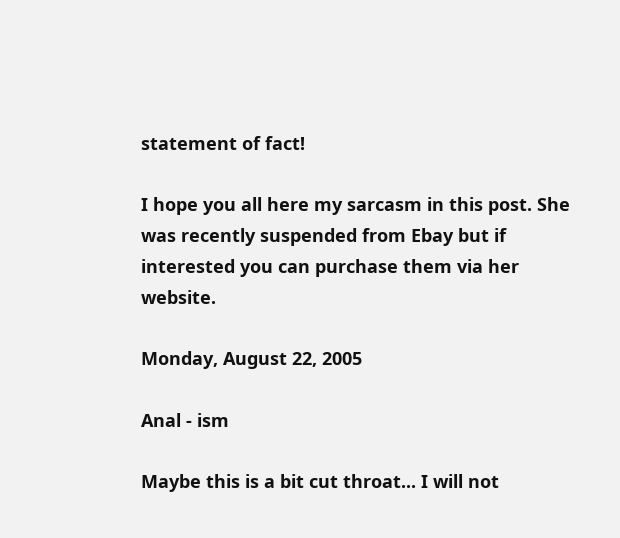statement of fact!

I hope you all here my sarcasm in this post. She was recently suspended from Ebay but if interested you can purchase them via her website.

Monday, August 22, 2005

Anal - ism

Maybe this is a bit cut throat... I will not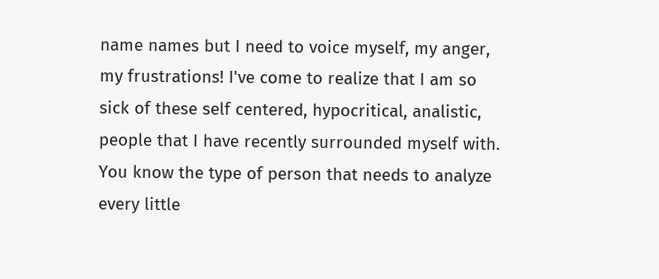name names but I need to voice myself, my anger, my frustrations! I've come to realize that I am so sick of these self centered, hypocritical, analistic, people that I have recently surrounded myself with. You know the type of person that needs to analyze every little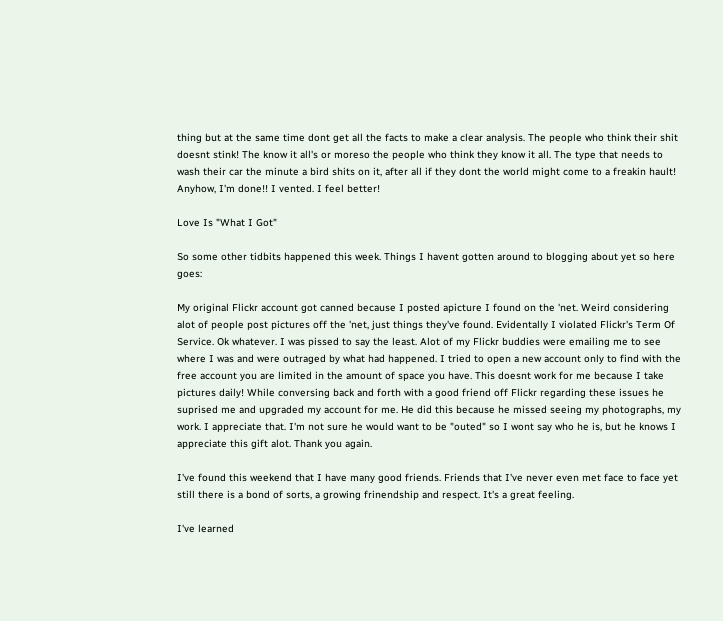thing but at the same time dont get all the facts to make a clear analysis. The people who think their shit doesnt stink! The know it all's or moreso the people who think they know it all. The type that needs to wash their car the minute a bird shits on it, after all if they dont the world might come to a freakin hault! Anyhow, I'm done!! I vented. I feel better!

Love Is "What I Got"

So some other tidbits happened this week. Things I havent gotten around to blogging about yet so here goes:

My original Flickr account got canned because I posted apicture I found on the 'net. Weird considering alot of people post pictures off the 'net, just things they've found. Evidentally I violated Flickr's Term Of Service. Ok whatever. I was pissed to say the least. Alot of my Flickr buddies were emailing me to see where I was and were outraged by what had happened. I tried to open a new account only to find with the free account you are limited in the amount of space you have. This doesnt work for me because I take pictures daily! While conversing back and forth with a good friend off Flickr regarding these issues he suprised me and upgraded my account for me. He did this because he missed seeing my photographs, my work. I appreciate that. I'm not sure he would want to be "outed" so I wont say who he is, but he knows I appreciate this gift alot. Thank you again.

I've found this weekend that I have many good friends. Friends that I've never even met face to face yet still there is a bond of sorts, a growing frinendship and respect. It's a great feeling.

I've learned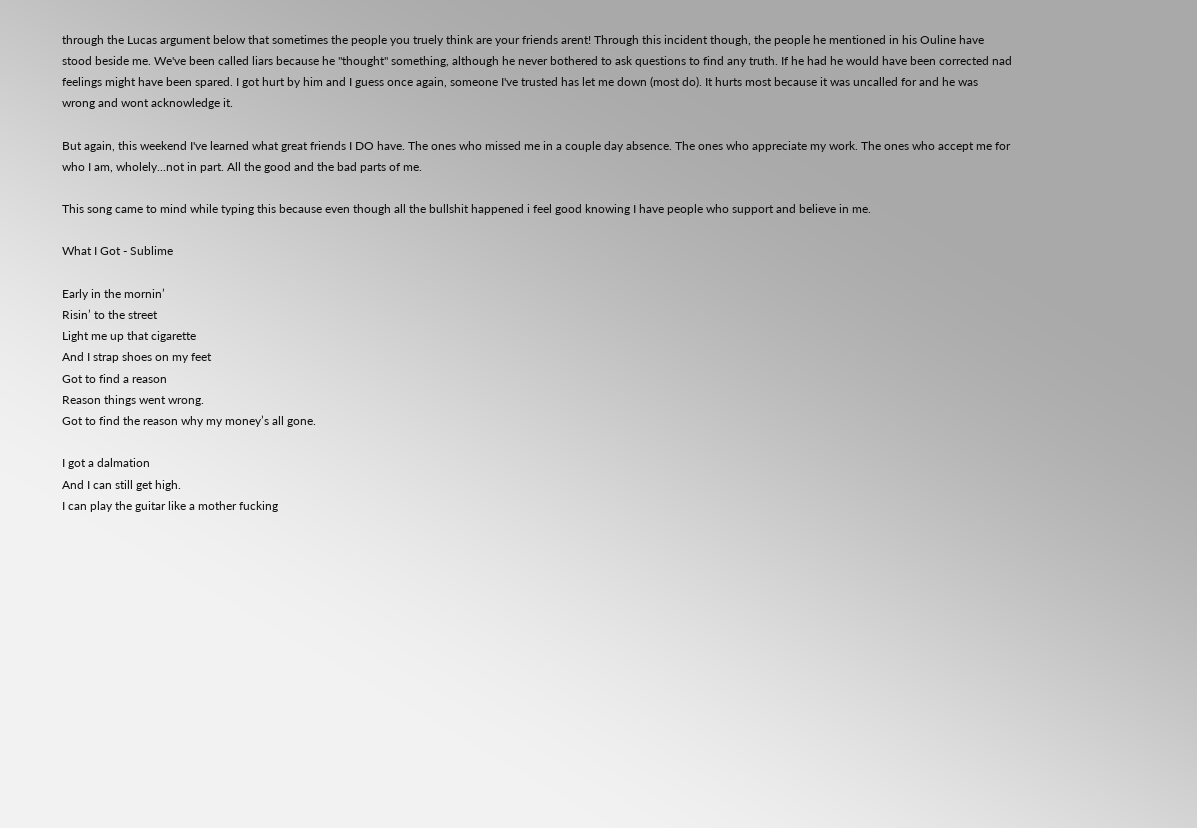through the Lucas argument below that sometimes the people you truely think are your friends arent! Through this incident though, the people he mentioned in his Ouline have stood beside me. We've been called liars because he "thought" something, although he never bothered to ask questions to find any truth. If he had he would have been corrected nad feelings might have been spared. I got hurt by him and I guess once again, someone I've trusted has let me down (most do). It hurts most because it was uncalled for and he was wrong and wont acknowledge it.

But again, this weekend I've learned what great friends I DO have. The ones who missed me in a couple day absence. The ones who appreciate my work. The ones who accept me for who I am, wholely...not in part. All the good and the bad parts of me.

This song came to mind while typing this because even though all the bullshit happened i feel good knowing I have people who support and believe in me.

What I Got - Sublime

Early in the mornin’
Risin’ to the street
Light me up that cigarette
And I strap shoes on my feet
Got to find a reason
Reason things went wrong.
Got to find the reason why my money’s all gone.

I got a dalmation
And I can still get high.
I can play the guitar like a mother fucking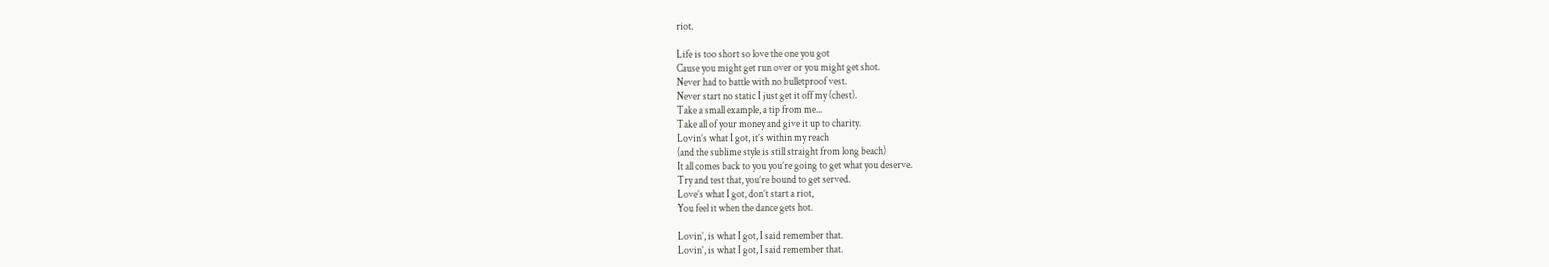riot.

Life is too short so love the one you got
Cause you might get run over or you might get shot.
Never had to battle with no bulletproof vest.
Never start no static I just get it off my (chest).
Take a small example, a tip from me...
Take all of your money and give it up to charity.
Lovin’s what I got, it’s within my reach
(and the sublime style is still straight from long beach)
It all comes back to you you’re going to get what you deserve.
Try and test that, you’re bound to get served.
Love’s what I got, don’t start a riot,
You feel it when the dance gets hot.

Lovin’, is what I got, I said remember that.
Lovin’, is what I got, I said remember that.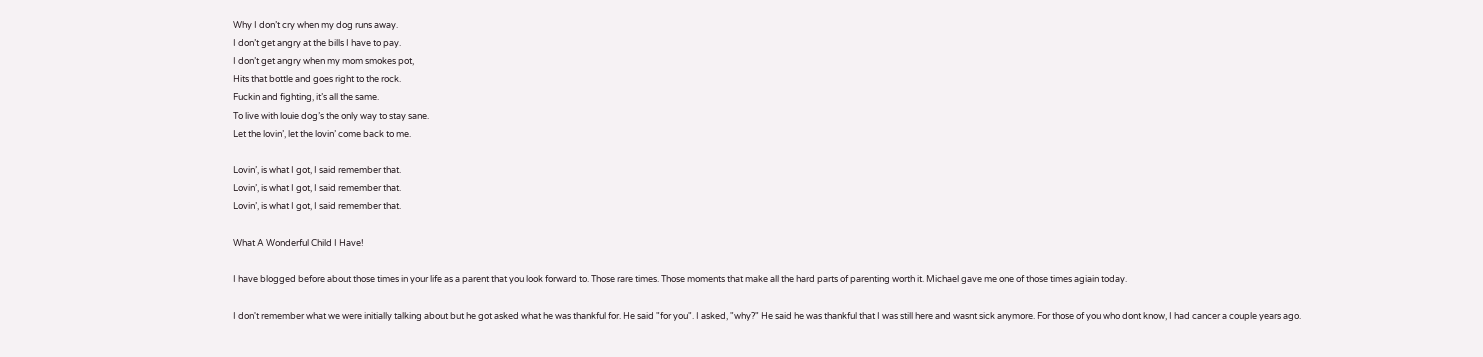Why I don’t cry when my dog runs away.
I don’t get angry at the bills I have to pay.
I don’t get angry when my mom smokes pot,
Hits that bottle and goes right to the rock.
Fuckin and fighting, it’s all the same.
To live with louie dog’s the only way to stay sane.
Let the lovin’, let the lovin’ come back to me.

Lovin’, is what I got, I said remember that.
Lovin’, is what I got, I said remember that.
Lovin’, is what I got, I said remember that.

What A Wonderful Child I Have!

I have blogged before about those times in your life as a parent that you look forward to. Those rare times. Those moments that make all the hard parts of parenting worth it. Michael gave me one of those times agiain today.

I don't remember what we were initially talking about but he got asked what he was thankful for. He said "for you". I asked, "why?" He said he was thankful that I was still here and wasnt sick anymore. For those of you who dont know, I had cancer a couple years ago.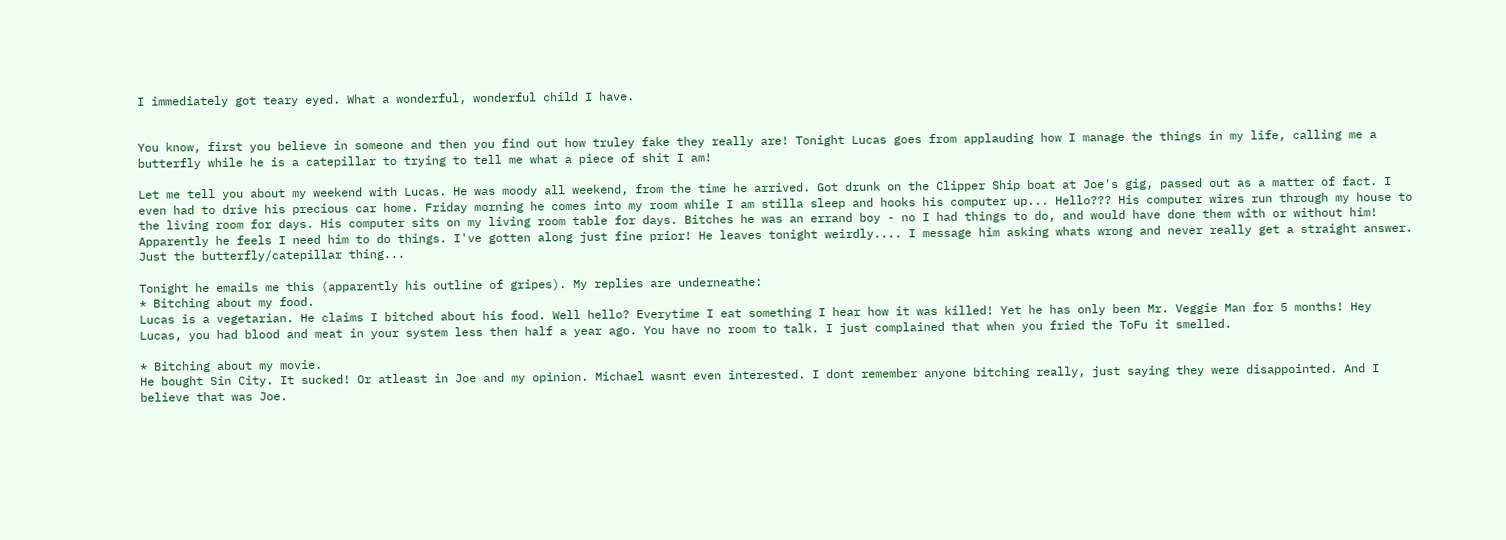I immediately got teary eyed. What a wonderful, wonderful child I have.


You know, first you believe in someone and then you find out how truley fake they really are! Tonight Lucas goes from applauding how I manage the things in my life, calling me a butterfly while he is a catepillar to trying to tell me what a piece of shit I am!

Let me tell you about my weekend with Lucas. He was moody all weekend, from the time he arrived. Got drunk on the Clipper Ship boat at Joe's gig, passed out as a matter of fact. I even had to drive his precious car home. Friday morning he comes into my room while I am stilla sleep and hooks his computer up... Hello??? His computer wires run through my house to the living room for days. His computer sits on my living room table for days. Bitches he was an errand boy - no I had things to do, and would have done them with or without him! Apparently he feels I need him to do things. I've gotten along just fine prior! He leaves tonight weirdly.... I message him asking whats wrong and never really get a straight answer. Just the butterfly/catepillar thing...

Tonight he emails me this (apparently his outline of gripes). My replies are underneathe:
* Bitching about my food.
Lucas is a vegetarian. He claims I bitched about his food. Well hello? Everytime I eat something I hear how it was killed! Yet he has only been Mr. Veggie Man for 5 months! Hey Lucas, you had blood and meat in your system less then half a year ago. You have no room to talk. I just complained that when you fried the ToFu it smelled.

* Bitching about my movie.
He bought Sin City. It sucked! Or atleast in Joe and my opinion. Michael wasnt even interested. I dont remember anyone bitching really, just saying they were disappointed. And I believe that was Joe.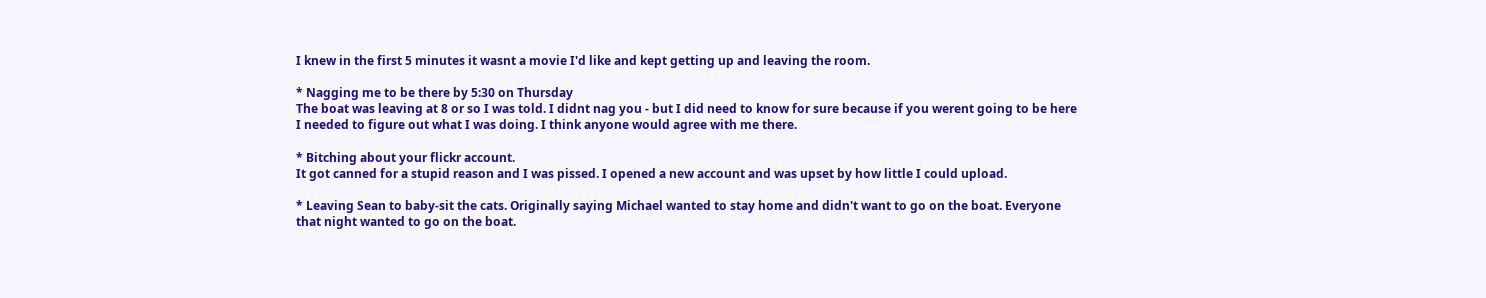I knew in the first 5 minutes it wasnt a movie I'd like and kept getting up and leaving the room.

* Nagging me to be there by 5:30 on Thursday
The boat was leaving at 8 or so I was told. I didnt nag you - but I did need to know for sure because if you werent going to be here I needed to figure out what I was doing. I think anyone would agree with me there.

* Bitching about your flickr account.
It got canned for a stupid reason and I was pissed. I opened a new account and was upset by how little I could upload.

* Leaving Sean to baby-sit the cats. Originally saying Michael wanted to stay home and didn't want to go on the boat. Everyone that night wanted to go on the boat.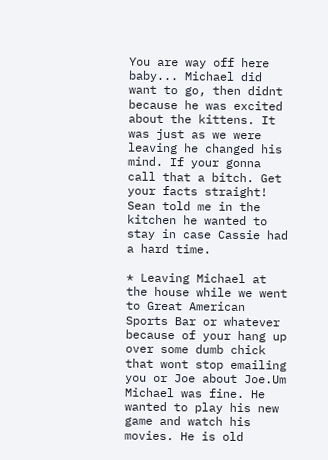You are way off here baby... Michael did want to go, then didnt because he was excited about the kittens. It was just as we were leaving he changed his mind. If your gonna call that a bitch. Get your facts straight! Sean told me in the kitchen he wanted to stay in case Cassie had a hard time.

* Leaving Michael at the house while we went to Great American Sports Bar or whatever because of your hang up over some dumb chick that wont stop emailing you or Joe about Joe.Um Michael was fine. He wanted to play his new game and watch his movies. He is old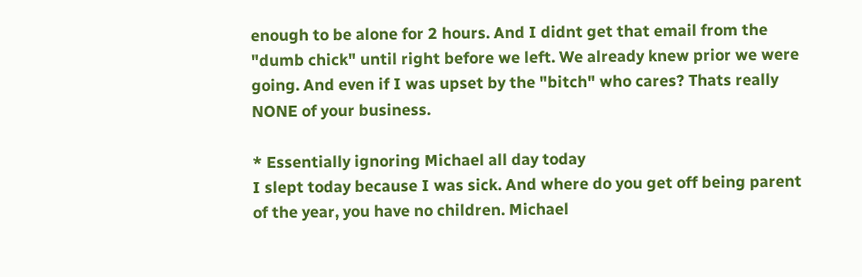enough to be alone for 2 hours. And I didnt get that email from the "dumb chick" until right before we left. We already knew prior we were going. And even if I was upset by the "bitch" who cares? Thats really NONE of your business.

* Essentially ignoring Michael all day today
I slept today because I was sick. And where do you get off being parent of the year, you have no children. Michael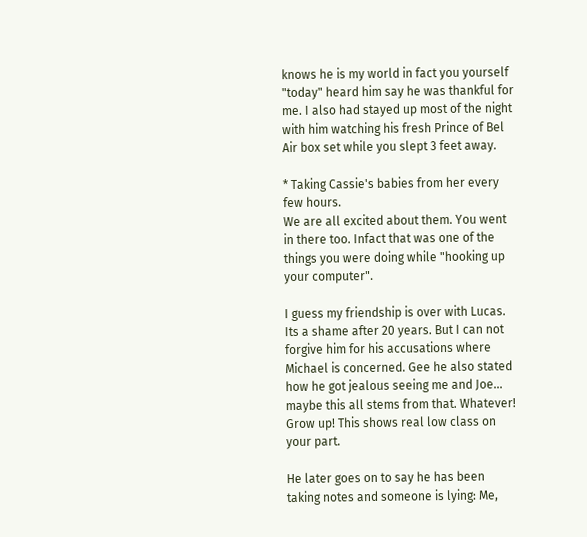knows he is my world in fact you yourself "today" heard him say he was thankful for me. I also had stayed up most of the night with him watching his fresh Prince of Bel Air box set while you slept 3 feet away.

* Taking Cassie's babies from her every few hours.
We are all excited about them. You went in there too. Infact that was one of the things you were doing while "hooking up your computer".

I guess my friendship is over with Lucas. Its a shame after 20 years. But I can not forgive him for his accusations where Michael is concerned. Gee he also stated how he got jealous seeing me and Joe... maybe this all stems from that. Whatever! Grow up! This shows real low class on your part.

He later goes on to say he has been taking notes and someone is lying: Me,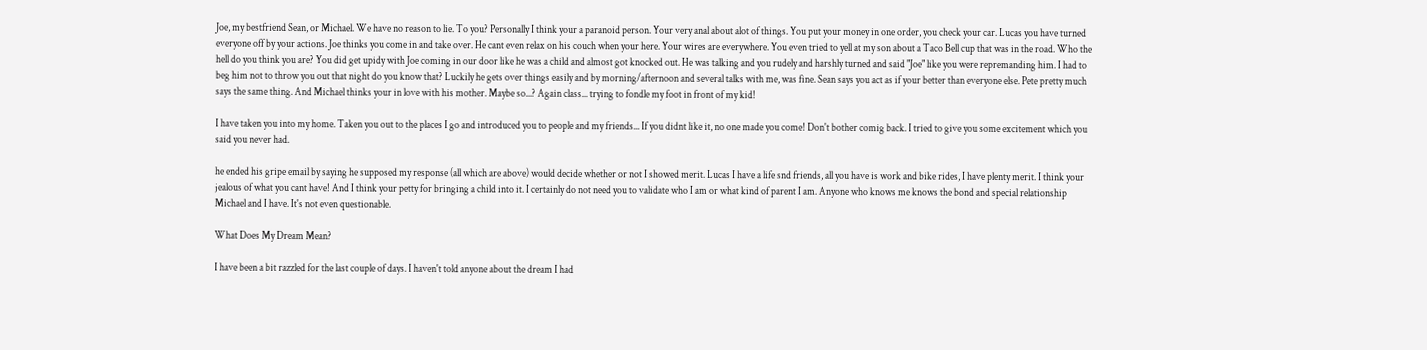Joe, my bestfriend Sean, or Michael. We have no reason to lie. To you? Personally I think your a paranoid person. Your very anal about alot of things. You put your money in one order, you check your car. Lucas you have turned everyone off by your actions. Joe thinks you come in and take over. He cant even relax on his couch when your here. Your wires are everywhere. You even tried to yell at my son about a Taco Bell cup that was in the road. Who the hell do you think you are? You did get upidy with Joe coming in our door like he was a child and almost got knocked out. He was talking and you rudely and harshly turned and said "Joe" like you were repremanding him. I had to beg him not to throw you out that night do you know that? Luckily he gets over things easily and by morning/afternoon and several talks with me, was fine. Sean says you act as if your better than everyone else. Pete pretty much says the same thing. And Michael thinks your in love with his mother. Maybe so...? Again class... trying to fondle my foot in front of my kid!

I have taken you into my home. Taken you out to the places I go and introduced you to people and my friends... If you didnt like it, no one made you come! Don't bother comig back. I tried to give you some excitement which you said you never had.

he ended his gripe email by saying he supposed my response (all which are above) would decide whether or not I showed merit. Lucas I have a life snd friends, all you have is work and bike rides, I have plenty merit. I think your jealous of what you cant have! And I think your petty for bringing a child into it. I certainly do not need you to validate who I am or what kind of parent I am. Anyone who knows me knows the bond and special relationship Michael and I have. It's not even questionable.

What Does My Dream Mean?

I have been a bit razzled for the last couple of days. I haven't told anyone about the dream I had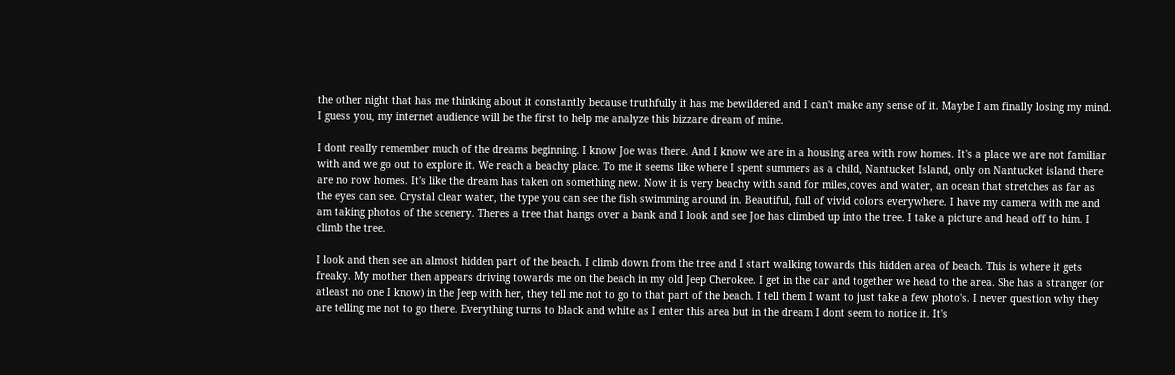the other night that has me thinking about it constantly because truthfully it has me bewildered and I can't make any sense of it. Maybe I am finally losing my mind. I guess you, my internet audience will be the first to help me analyze this bizzare dream of mine.

I dont really remember much of the dreams beginning. I know Joe was there. And I know we are in a housing area with row homes. It's a place we are not familiar with and we go out to explore it. We reach a beachy place. To me it seems like where I spent summers as a child, Nantucket Island, only on Nantucket island there are no row homes. It's like the dream has taken on something new. Now it is very beachy with sand for miles,coves and water, an ocean that stretches as far as the eyes can see. Crystal clear water, the type you can see the fish swimming around in. Beautiful, full of vivid colors everywhere. I have my camera with me and am taking photos of the scenery. Theres a tree that hangs over a bank and I look and see Joe has climbed up into the tree. I take a picture and head off to him. I climb the tree.

I look and then see an almost hidden part of the beach. I climb down from the tree and I start walking towards this hidden area of beach. This is where it gets freaky. My mother then appears driving towards me on the beach in my old Jeep Cherokee. I get in the car and together we head to the area. She has a stranger (or atleast no one I know) in the Jeep with her, they tell me not to go to that part of the beach. I tell them I want to just take a few photo's. I never question why they are telling me not to go there. Everything turns to black and white as I enter this area but in the dream I dont seem to notice it. It's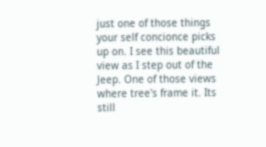just one of those things your self concionce picks up on. I see this beautiful view as I step out of the Jeep. One of those views where tree's frame it. Its still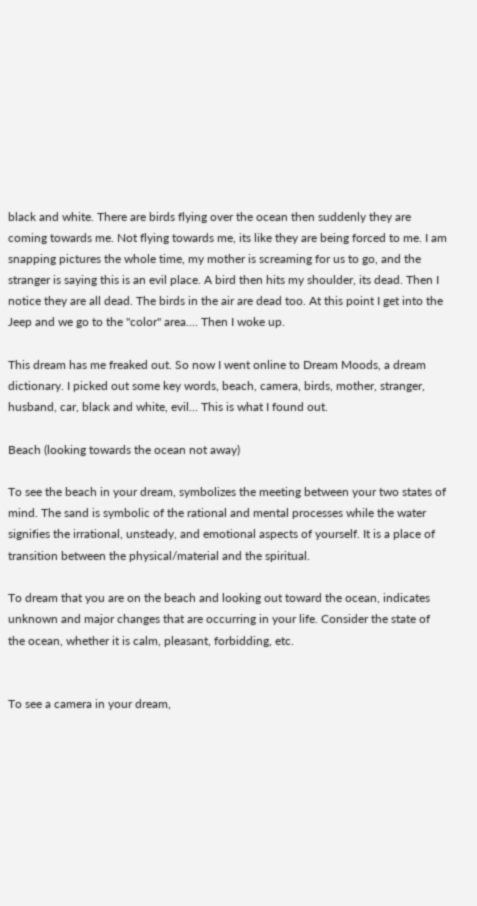black and white. There are birds flying over the ocean then suddenly they are coming towards me. Not flying towards me, its like they are being forced to me. I am snapping pictures the whole time, my mother is screaming for us to go, and the stranger is saying this is an evil place. A bird then hits my shoulder, its dead. Then I notice they are all dead. The birds in the air are dead too. At this point I get into the Jeep and we go to the "color" area.... Then I woke up.

This dream has me freaked out. So now I went online to Dream Moods, a dream dictionary. I picked out some key words, beach, camera, birds, mother, stranger, husband, car, black and white, evil... This is what I found out.

Beach (looking towards the ocean not away)

To see the beach in your dream, symbolizes the meeting between your two states of mind. The sand is symbolic of the rational and mental processes while the water signifies the irrational, unsteady, and emotional aspects of yourself. It is a place of transition between the physical/material and the spiritual.

To dream that you are on the beach and looking out toward the ocean, indicates unknown and major changes that are occurring in your life. Consider the state of the ocean, whether it is calm, pleasant, forbidding, etc.


To see a camera in your dream,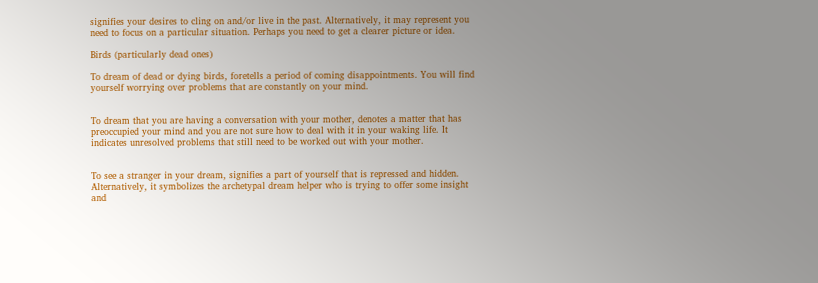signifies your desires to cling on and/or live in the past. Alternatively, it may represent you need to focus on a particular situation. Perhaps you need to get a clearer picture or idea.

Birds (particularly dead ones)

To dream of dead or dying birds, foretells a period of coming disappointments. You will find yourself worrying over problems that are constantly on your mind.


To dream that you are having a conversation with your mother, denotes a matter that has preoccupied your mind and you are not sure how to deal with it in your waking life. It indicates unresolved problems that still need to be worked out with your mother.


To see a stranger in your dream, signifies a part of yourself that is repressed and hidden. Alternatively, it symbolizes the archetypal dream helper who is trying to offer some insight and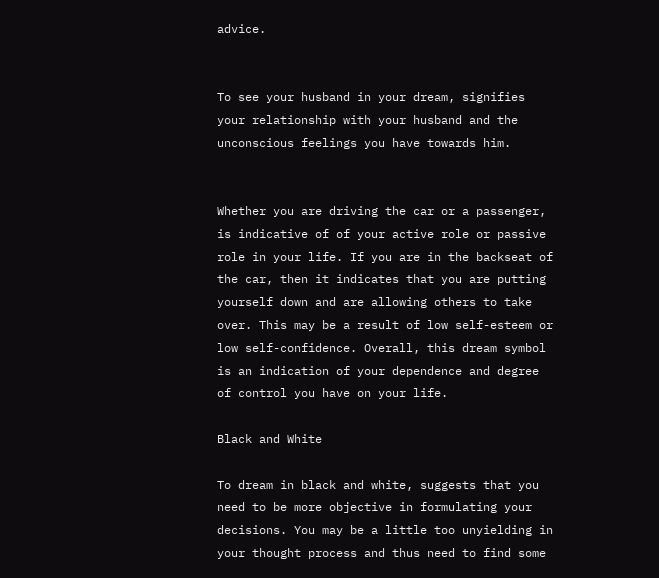advice.


To see your husband in your dream, signifies your relationship with your husband and the unconscious feelings you have towards him.


Whether you are driving the car or a passenger, is indicative of of your active role or passive role in your life. If you are in the backseat of the car, then it indicates that you are putting yourself down and are allowing others to take over. This may be a result of low self-esteem or low self-confidence. Overall, this dream symbol is an indication of your dependence and degree of control you have on your life.

Black and White

To dream in black and white, suggests that you need to be more objective in formulating your decisions. You may be a little too unyielding in your thought process and thus need to find some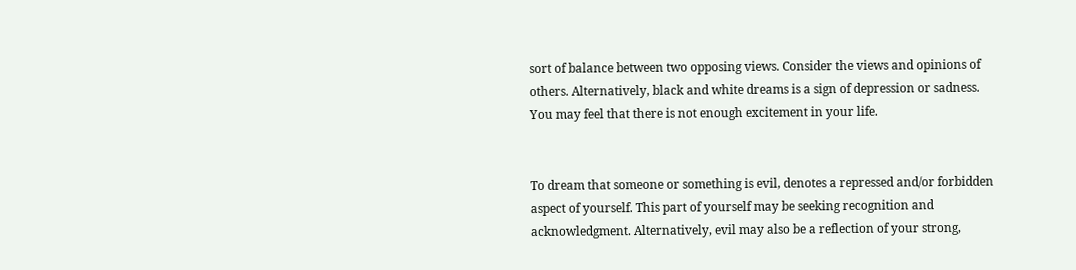sort of balance between two opposing views. Consider the views and opinions of others. Alternatively, black and white dreams is a sign of depression or sadness. You may feel that there is not enough excitement in your life.


To dream that someone or something is evil, denotes a repressed and/or forbidden aspect of yourself. This part of yourself may be seeking recognition and acknowledgment. Alternatively, evil may also be a reflection of your strong,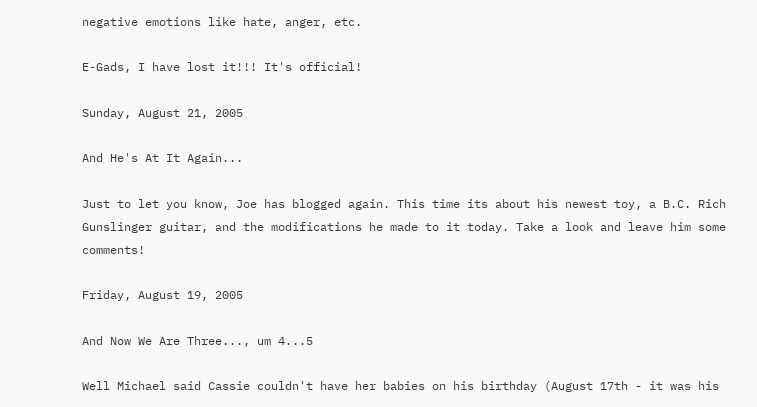negative emotions like hate, anger, etc.

E-Gads, I have lost it!!! It's official!

Sunday, August 21, 2005

And He's At It Again...

Just to let you know, Joe has blogged again. This time its about his newest toy, a B.C. Rich Gunslinger guitar, and the modifications he made to it today. Take a look and leave him some comments!

Friday, August 19, 2005

And Now We Are Three..., um 4...5

Well Michael said Cassie couldn't have her babies on his birthday (August 17th - it was his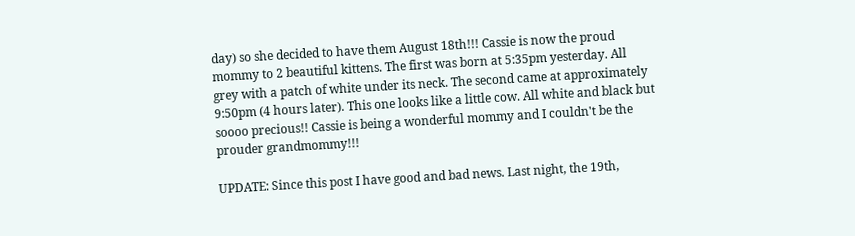day) so she decided to have them August 18th!!! Cassie is now the proud mommy to 2 beautiful kittens. The first was born at 5:35pm yesterday. All grey with a patch of white under its neck. The second came at approximately 9:50pm (4 hours later). This one looks like a little cow. All white and black but soooo precious!! Cassie is being a wonderful mommy and I couldn't be the prouder grandmommy!!!

UPDATE: Since this post I have good and bad news. Last night, the 19th,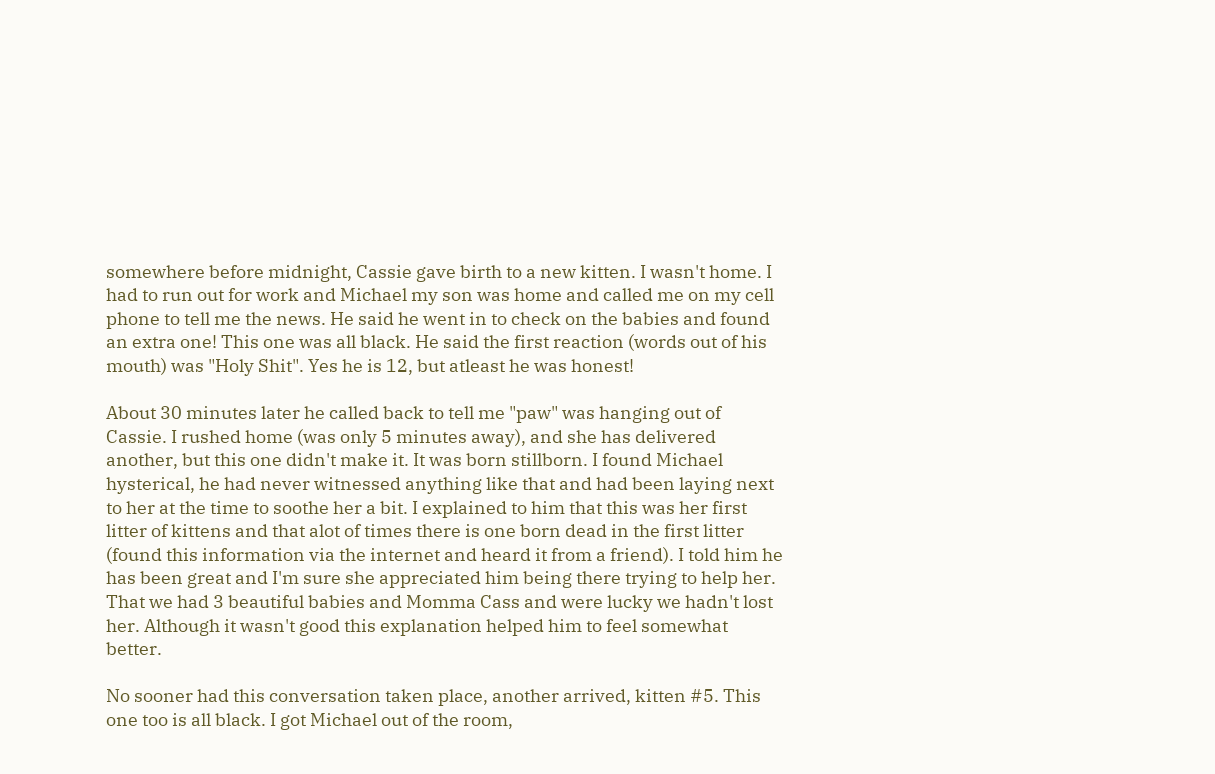somewhere before midnight, Cassie gave birth to a new kitten. I wasn't home. I had to run out for work and Michael my son was home and called me on my cell phone to tell me the news. He said he went in to check on the babies and found an extra one! This one was all black. He said the first reaction (words out of his mouth) was "Holy Shit". Yes he is 12, but atleast he was honest!

About 30 minutes later he called back to tell me "paw" was hanging out of Cassie. I rushed home (was only 5 minutes away), and she has delivered another, but this one didn't make it. It was born stillborn. I found Michael hysterical, he had never witnessed anything like that and had been laying next to her at the time to soothe her a bit. I explained to him that this was her first litter of kittens and that alot of times there is one born dead in the first litter (found this information via the internet and heard it from a friend). I told him he has been great and I'm sure she appreciated him being there trying to help her. That we had 3 beautiful babies and Momma Cass and were lucky we hadn't lost her. Although it wasn't good this explanation helped him to feel somewhat better.

No sooner had this conversation taken place, another arrived, kitten #5. This one too is all black. I got Michael out of the room,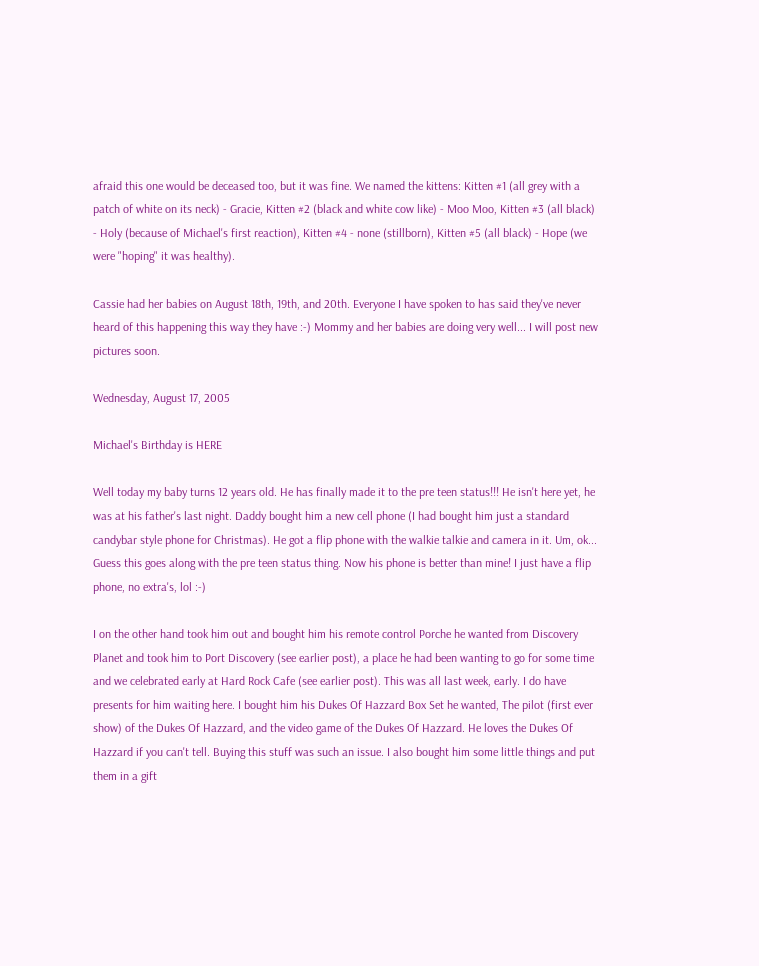afraid this one would be deceased too, but it was fine. We named the kittens: Kitten #1 (all grey with a patch of white on its neck) - Gracie, Kitten #2 (black and white cow like) - Moo Moo, Kitten #3 (all black) - Holy (because of Michael's first reaction), Kitten #4 - none (stillborn), Kitten #5 (all black) - Hope (we were "hoping" it was healthy).

Cassie had her babies on August 18th, 19th, and 20th. Everyone I have spoken to has said they've never heard of this happening this way they have :-) Mommy and her babies are doing very well... I will post new pictures soon.

Wednesday, August 17, 2005

Michael's Birthday is HERE

Well today my baby turns 12 years old. He has finally made it to the pre teen status!!! He isn't here yet, he was at his father's last night. Daddy bought him a new cell phone (I had bought him just a standard candybar style phone for Christmas). He got a flip phone with the walkie talkie and camera in it. Um, ok... Guess this goes along with the pre teen status thing. Now his phone is better than mine! I just have a flip phone, no extra's, lol :-)

I on the other hand took him out and bought him his remote control Porche he wanted from Discovery Planet and took him to Port Discovery (see earlier post), a place he had been wanting to go for some time and we celebrated early at Hard Rock Cafe (see earlier post). This was all last week, early. I do have presents for him waiting here. I bought him his Dukes Of Hazzard Box Set he wanted, The pilot (first ever show) of the Dukes Of Hazzard, and the video game of the Dukes Of Hazzard. He loves the Dukes Of Hazzard if you can't tell. Buying this stuff was such an issue. I also bought him some little things and put them in a gift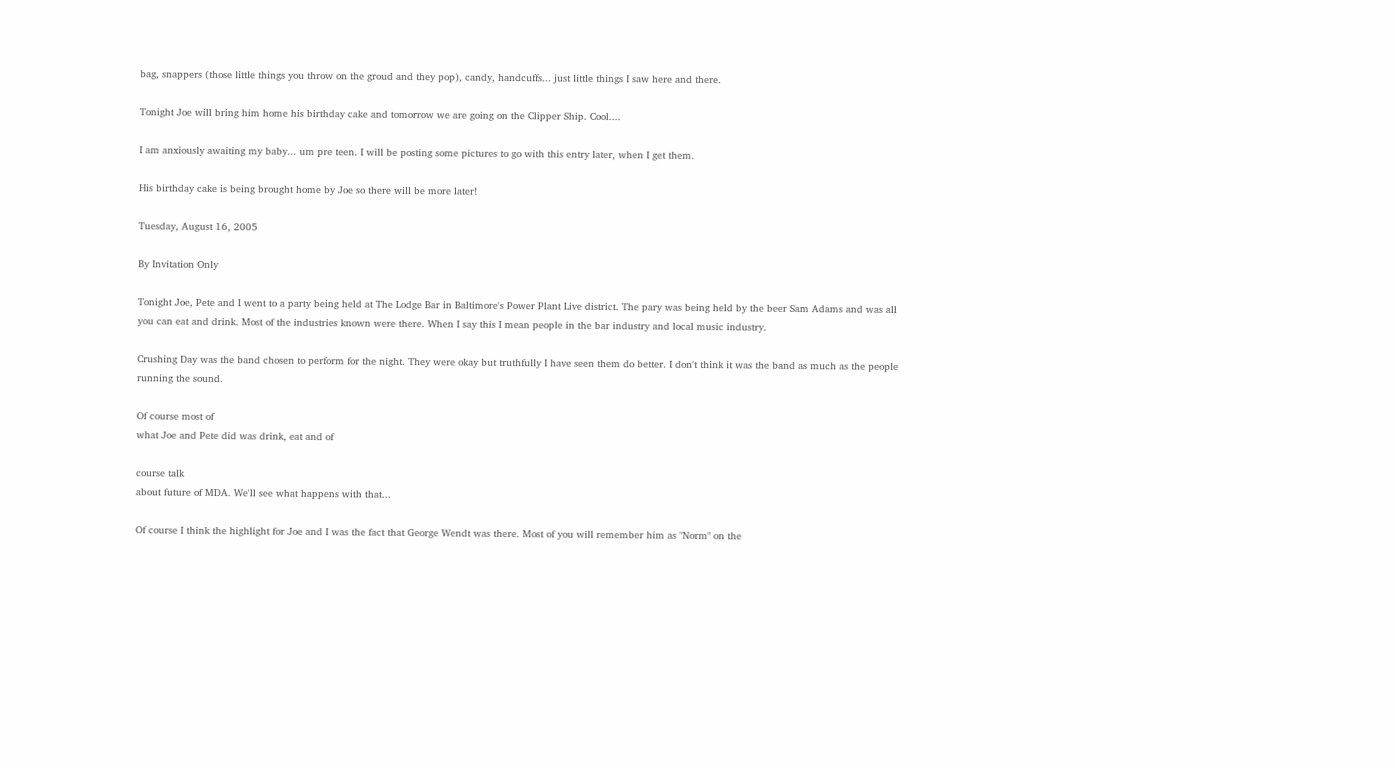bag, snappers (those little things you throw on the groud and they pop), candy, handcuffs... just little things I saw here and there.

Tonight Joe will bring him home his birthday cake and tomorrow we are going on the Clipper Ship. Cool....

I am anxiously awaiting my baby... um pre teen. I will be posting some pictures to go with this entry later, when I get them.

His birthday cake is being brought home by Joe so there will be more later!

Tuesday, August 16, 2005

By Invitation Only

Tonight Joe, Pete and I went to a party being held at The Lodge Bar in Baltimore's Power Plant Live district. The pary was being held by the beer Sam Adams and was all you can eat and drink. Most of the industries known were there. When I say this I mean people in the bar industry and local music industry.

Crushing Day was the band chosen to perform for the night. They were okay but truthfully I have seen them do better. I don't think it was the band as much as the people running the sound.

Of course most of
what Joe and Pete did was drink, eat and of

course talk
about future of MDA. We'll see what happens with that...

Of course I think the highlight for Joe and I was the fact that George Wendt was there. Most of you will remember him as "Norm" on the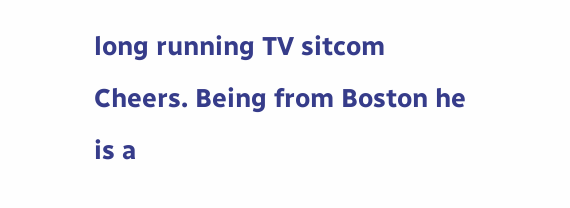long running TV sitcom Cheers. Being from Boston he is a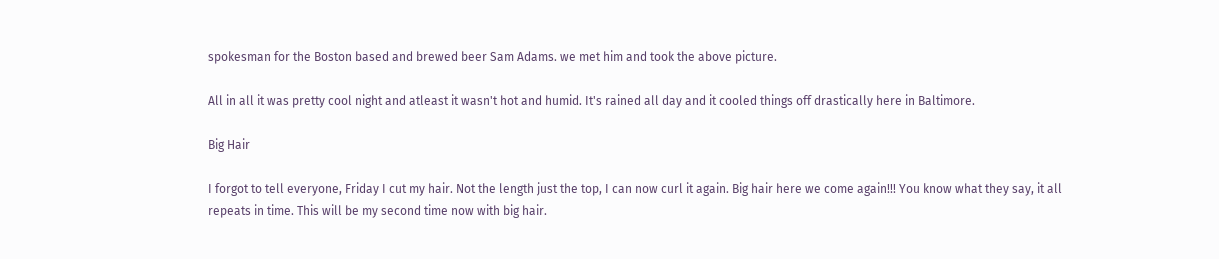spokesman for the Boston based and brewed beer Sam Adams. we met him and took the above picture.

All in all it was pretty cool night and atleast it wasn't hot and humid. It's rained all day and it cooled things off drastically here in Baltimore.

Big Hair

I forgot to tell everyone, Friday I cut my hair. Not the length just the top, I can now curl it again. Big hair here we come again!!! You know what they say, it all repeats in time. This will be my second time now with big hair.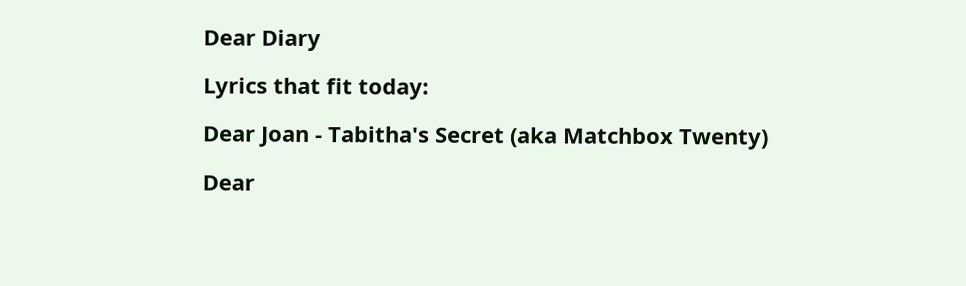Dear Diary

Lyrics that fit today:

Dear Joan - Tabitha's Secret (aka Matchbox Twenty)

Dear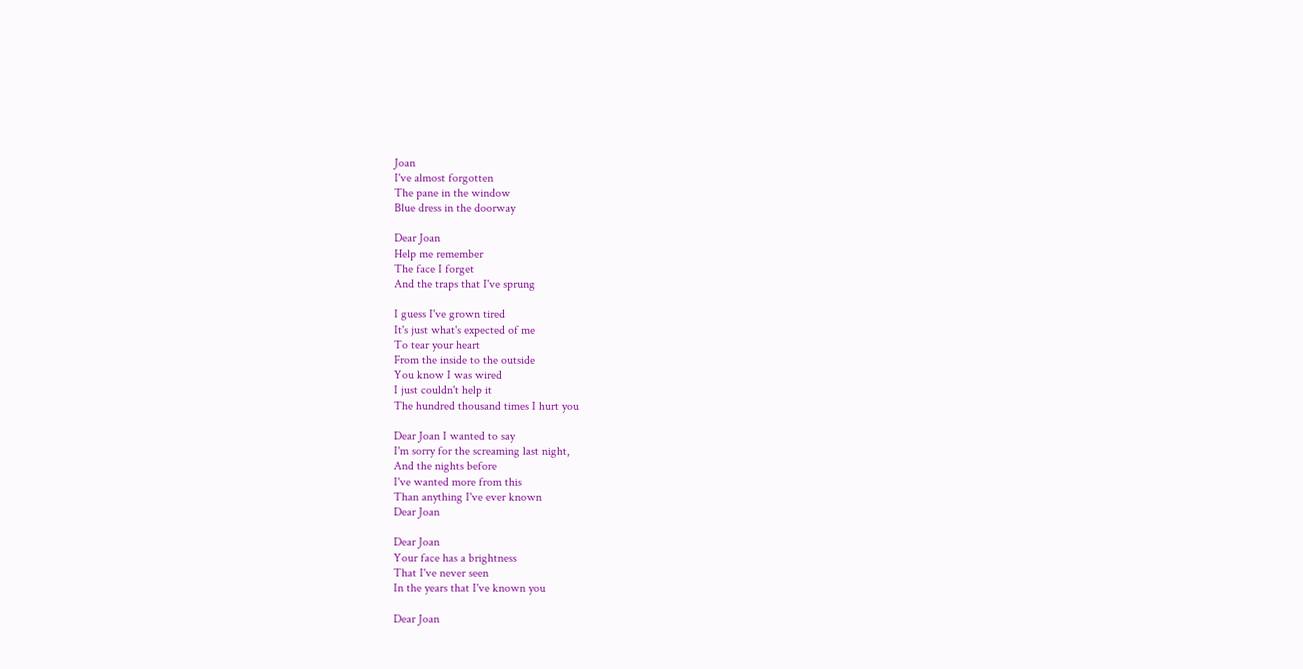Joan
I've almost forgotten
The pane in the window
Blue dress in the doorway

Dear Joan
Help me remember
The face I forget
And the traps that I've sprung

I guess I've grown tired
It's just what's expected of me
To tear your heart
From the inside to the outside
You know I was wired
I just couldn't help it
The hundred thousand times I hurt you

Dear Joan I wanted to say
I'm sorry for the screaming last night,
And the nights before
I've wanted more from this
Than anything I've ever known
Dear Joan

Dear Joan
Your face has a brightness
That I've never seen
In the years that I've known you

Dear Joan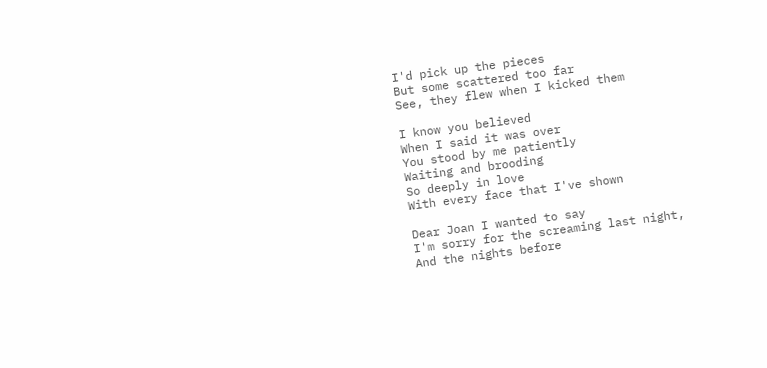I'd pick up the pieces
But some scattered too far
See, they flew when I kicked them

I know you believed
When I said it was over
You stood by me patiently
Waiting and brooding
So deeply in love
With every face that I've shown

Dear Joan I wanted to say
I'm sorry for the screaming last night,
And the nights before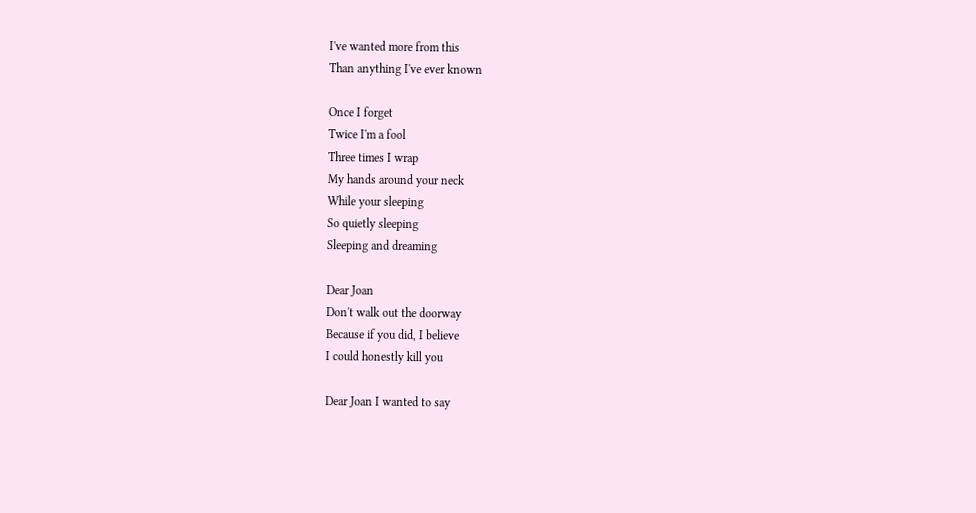I've wanted more from this
Than anything I've ever known

Once I forget
Twice I'm a fool
Three times I wrap
My hands around your neck
While your sleeping
So quietly sleeping
Sleeping and dreaming

Dear Joan
Don't walk out the doorway
Because if you did, I believe
I could honestly kill you

Dear Joan I wanted to say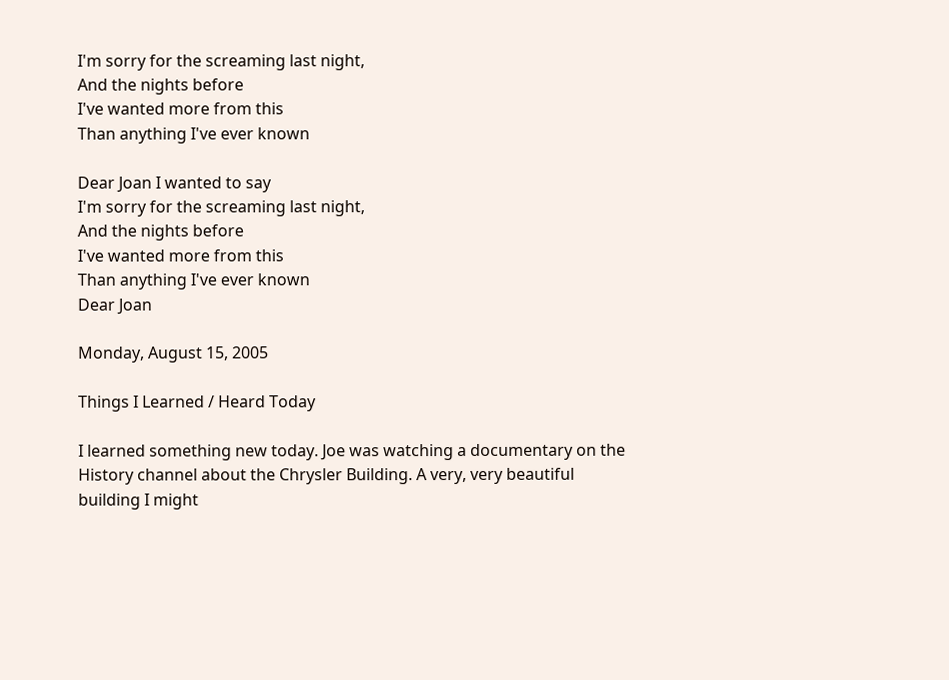I'm sorry for the screaming last night,
And the nights before
I've wanted more from this
Than anything I've ever known

Dear Joan I wanted to say
I'm sorry for the screaming last night,
And the nights before
I've wanted more from this
Than anything I've ever known
Dear Joan

Monday, August 15, 2005

Things I Learned / Heard Today

I learned something new today. Joe was watching a documentary on the History channel about the Chrysler Building. A very, very beautiful building I might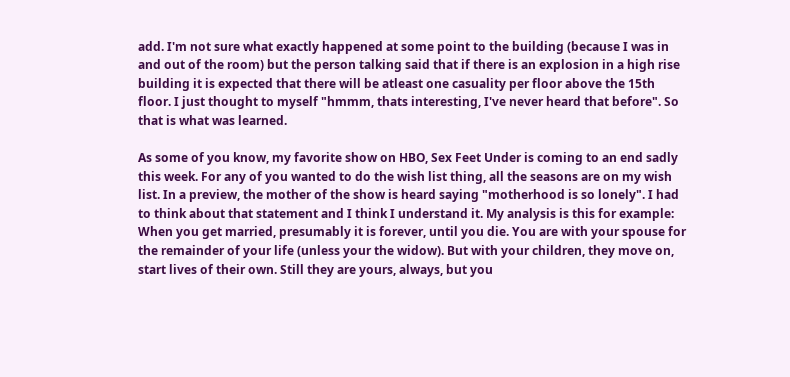add. I'm not sure what exactly happened at some point to the building (because I was in and out of the room) but the person talking said that if there is an explosion in a high rise building it is expected that there will be atleast one casuality per floor above the 15th floor. I just thought to myself "hmmm, thats interesting, I've never heard that before". So that is what was learned.

As some of you know, my favorite show on HBO, Sex Feet Under is coming to an end sadly this week. For any of you wanted to do the wish list thing, all the seasons are on my wish list. In a preview, the mother of the show is heard saying "motherhood is so lonely". I had to think about that statement and I think I understand it. My analysis is this for example: When you get married, presumably it is forever, until you die. You are with your spouse for the remainder of your life (unless your the widow). But with your children, they move on, start lives of their own. Still they are yours, always, but you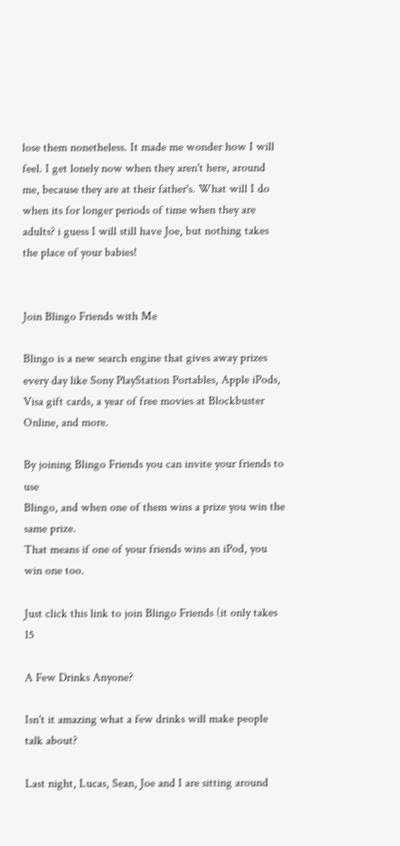lose them nonetheless. It made me wonder how I will feel. I get lonely now when they aren't here, around me, because they are at their father's. What will I do when its for longer periods of time when they are adults? i guess I will still have Joe, but nothing takes the place of your babies!


Join Blingo Friends with Me

Blingo is a new search engine that gives away prizes every day like Sony PlayStation Portables, Apple iPods, Visa gift cards, a year of free movies at Blockbuster Online, and more.

By joining Blingo Friends you can invite your friends to use
Blingo, and when one of them wins a prize you win the same prize.
That means if one of your friends wins an iPod, you win one too.

Just click this link to join Blingo Friends (it only takes 15

A Few Drinks Anyone?

Isn't it amazing what a few drinks will make people talk about?

Last night, Lucas, Sean, Joe and I are sitting around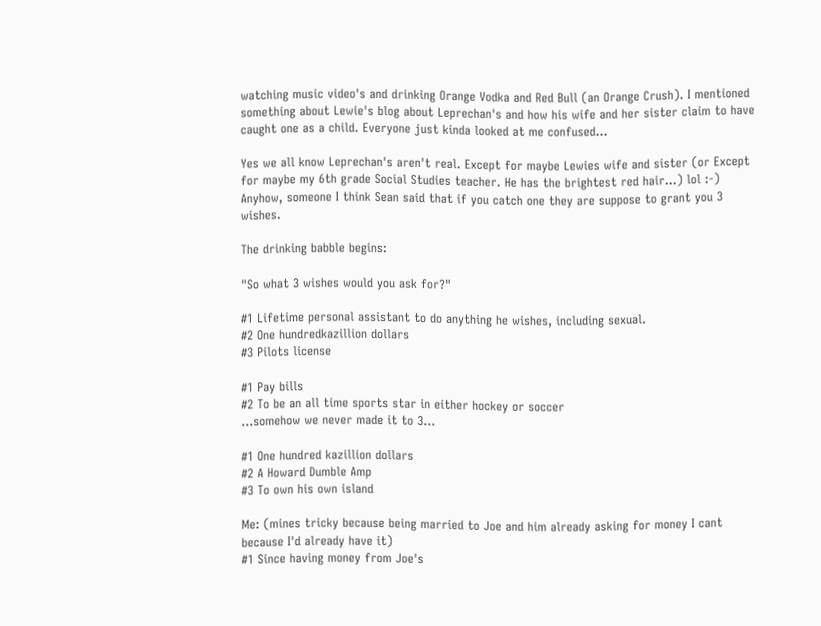watching music video's and drinking Orange Vodka and Red Bull (an Orange Crush). I mentioned something about Lewie's blog about Leprechan's and how his wife and her sister claim to have caught one as a child. Everyone just kinda looked at me confused...

Yes we all know Leprechan's aren't real. Except for maybe Lewies wife and sister (or Except for maybe my 6th grade Social Studies teacher. He has the brightest red hair...) lol :-) Anyhow, someone I think Sean said that if you catch one they are suppose to grant you 3 wishes.

The drinking babble begins:

"So what 3 wishes would you ask for?"

#1 Lifetime personal assistant to do anything he wishes, including sexual.
#2 One hundredkazillion dollars
#3 Pilots license

#1 Pay bills
#2 To be an all time sports star in either hockey or soccer
...somehow we never made it to 3...

#1 One hundred kazillion dollars
#2 A Howard Dumble Amp
#3 To own his own island

Me: (mines tricky because being married to Joe and him already asking for money I cant because I'd already have it)
#1 Since having money from Joe's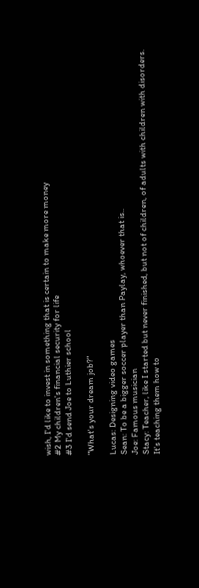wish, I'd like to invest in something that is certain to make more money
#2 My children's financial security for life
#3 I'd send Joe to Luthier school

"What's your dream job?"

Lucas: Designing video games
Sean: To be a bigger soccer player than Paylay, whoever that is..
Joe: Famous musician
Stacy: Teacher, like I started but never finished, but not of children, of adults with children with disorders. It's teaching them how to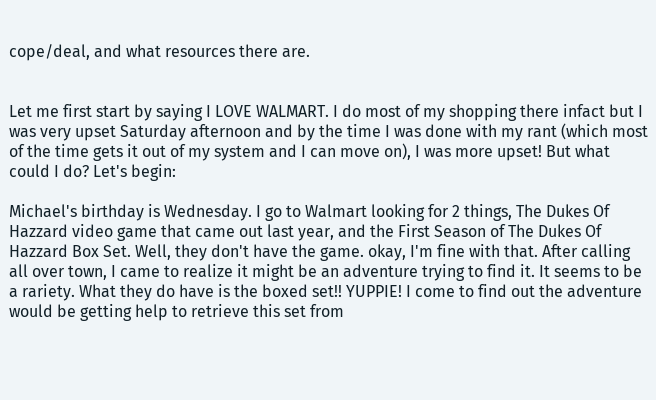cope/deal, and what resources there are.


Let me first start by saying I LOVE WALMART. I do most of my shopping there infact but I was very upset Saturday afternoon and by the time I was done with my rant (which most of the time gets it out of my system and I can move on), I was more upset! But what could I do? Let's begin:

Michael's birthday is Wednesday. I go to Walmart looking for 2 things, The Dukes Of Hazzard video game that came out last year, and the First Season of The Dukes Of Hazzard Box Set. Well, they don't have the game. okay, I'm fine with that. After calling all over town, I came to realize it might be an adventure trying to find it. It seems to be a rariety. What they do have is the boxed set!! YUPPIE! I come to find out the adventure would be getting help to retrieve this set from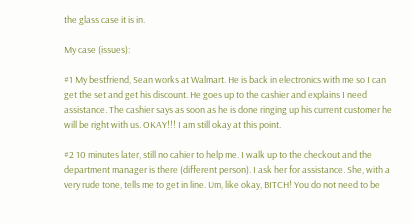the glass case it is in.

My case (issues):

#1 My bestfriend, Sean works at Walmart. He is back in electronics with me so I can get the set and get his discount. He goes up to the cashier and explains I need assistance. The cashier says as soon as he is done ringing up his current customer he will be right with us. OKAY!!! I am still okay at this point.

#2 10 minutes later, still no cahier to help me. I walk up to the checkout and the department manager is there (different person). I ask her for assistance. She, with a very rude tone, tells me to get in line. Um, like okay, BITCH! You do not need to be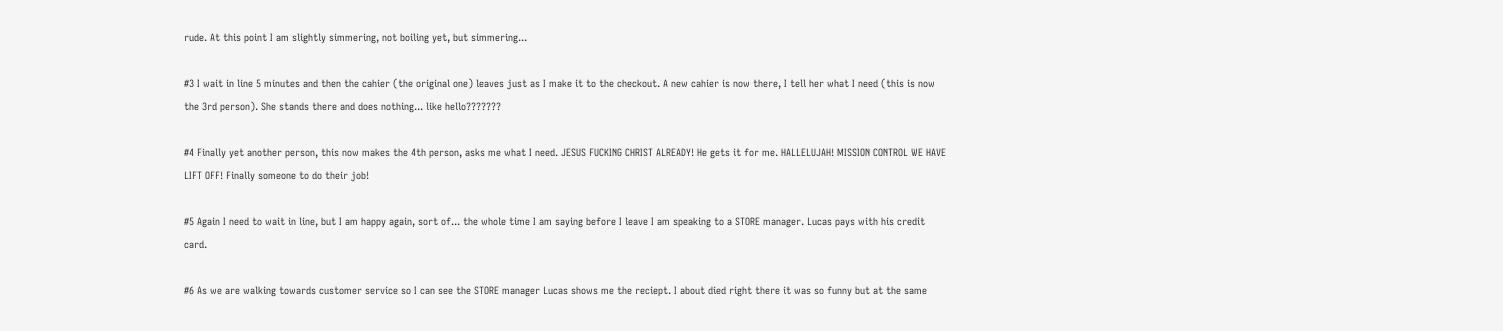rude. At this point I am slightly simmering, not boiling yet, but simmering...

#3 I wait in line 5 minutes and then the cahier (the original one) leaves just as I make it to the checkout. A new cahier is now there, I tell her what I need (this is now the 3rd person). She stands there and does nothing... like hello???????

#4 Finally yet another person, this now makes the 4th person, asks me what I need. JESUS FUCKING CHRIST ALREADY! He gets it for me. HALLELUJAH! MISSION CONTROL WE HAVE LIFT OFF! Finally someone to do their job!

#5 Again I need to wait in line, but I am happy again, sort of... the whole time I am saying before I leave I am speaking to a STORE manager. Lucas pays with his credit card.

#6 As we are walking towards customer service so I can see the STORE manager Lucas shows me the reciept. I about died right there it was so funny but at the same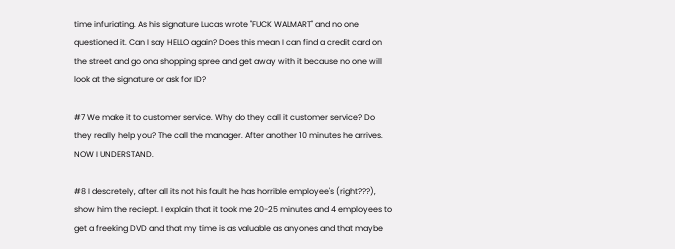time infuriating. As his signature Lucas wrote "FUCK WALMART" and no one questioned it. Can I say HELLO again? Does this mean I can find a credit card on the street and go ona shopping spree and get away with it because no one will look at the signature or ask for ID?

#7 We make it to customer service. Why do they call it customer service? Do they really help you? The call the manager. After another 10 minutes he arrives. NOW I UNDERSTAND.

#8 I descretely, after all its not his fault he has horrible employee's (right???), show him the reciept. I explain that it took me 20-25 minutes and 4 employees to get a freeking DVD and that my time is as valuable as anyones and that maybe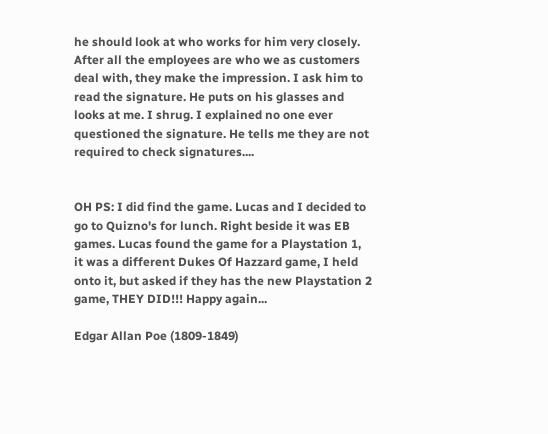he should look at who works for him very closely. After all the employees are who we as customers deal with, they make the impression. I ask him to read the signature. He puts on his glasses and looks at me. I shrug. I explained no one ever questioned the signature. He tells me they are not required to check signatures....


OH PS: I did find the game. Lucas and I decided to go to Quizno's for lunch. Right beside it was EB games. Lucas found the game for a Playstation 1, it was a different Dukes Of Hazzard game, I held onto it, but asked if they has the new Playstation 2 game, THEY DID!!! Happy again...

Edgar Allan Poe (1809-1849)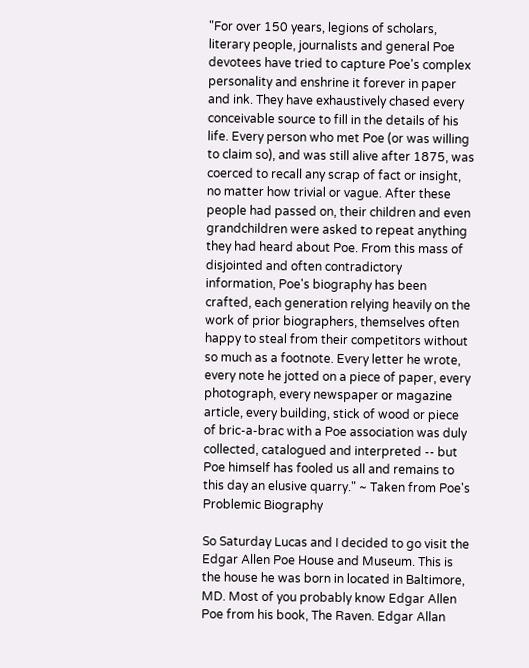"For over 150 years, legions of scholars, literary people, journalists and general Poe devotees have tried to capture Poe's complex personality and enshrine it forever in paper and ink. They have exhaustively chased every conceivable source to fill in the details of his life. Every person who met Poe (or was willing to claim so), and was still alive after 1875, was coerced to recall any scrap of fact or insight, no matter how trivial or vague. After these people had passed on, their children and even grandchildren were asked to repeat anything they had heard about Poe. From this mass of disjointed and often contradictory information, Poe's biography has been crafted, each generation relying heavily on the work of prior biographers, themselves often happy to steal from their competitors without so much as a footnote. Every letter he wrote, every note he jotted on a piece of paper, every photograph, every newspaper or magazine article, every building, stick of wood or piece of bric-a-brac with a Poe association was duly collected, catalogued and interpreted -- but Poe himself has fooled us all and remains to this day an elusive quarry." ~ Taken from Poe's Problemic Biography

So Saturday Lucas and I decided to go visit the Edgar Allen Poe House and Museum. This is the house he was born in located in Baltimore, MD. Most of you probably know Edgar Allen Poe from his book, The Raven. Edgar Allan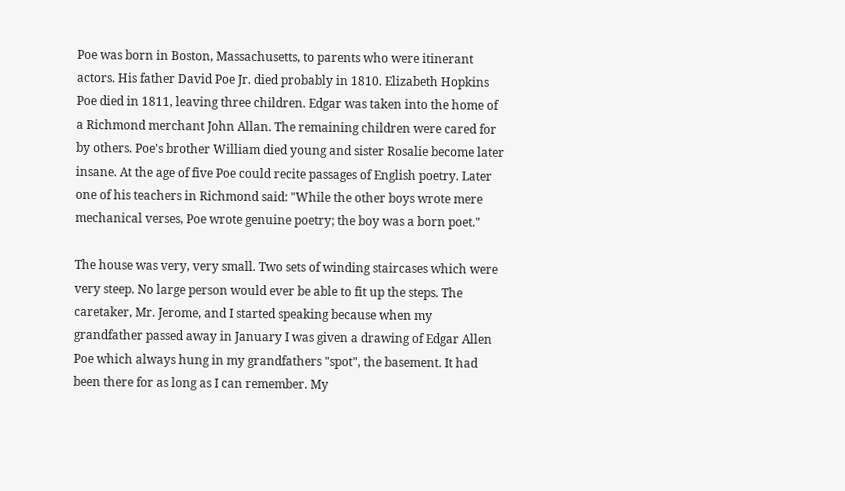Poe was born in Boston, Massachusetts, to parents who were itinerant actors. His father David Poe Jr. died probably in 1810. Elizabeth Hopkins Poe died in 1811, leaving three children. Edgar was taken into the home of a Richmond merchant John Allan. The remaining children were cared for by others. Poe's brother William died young and sister Rosalie become later insane. At the age of five Poe could recite passages of English poetry. Later one of his teachers in Richmond said: "While the other boys wrote mere mechanical verses, Poe wrote genuine poetry; the boy was a born poet."

The house was very, very small. Two sets of winding staircases which were very steep. No large person would ever be able to fit up the steps. The caretaker, Mr. Jerome, and I started speaking because when my grandfather passed away in January I was given a drawing of Edgar Allen Poe which always hung in my grandfathers "spot", the basement. It had been there for as long as I can remember. My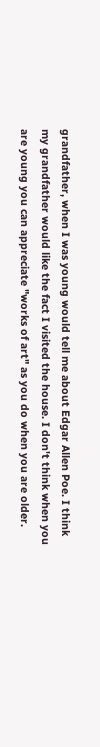grandfather, when I was young would tell me about Edgar Allen Poe. I think my grandfather would like the fact I visited the house. I don't think when you are young you can appreciate "works of art" as you do when you are older.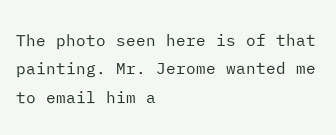The photo seen here is of that painting. Mr. Jerome wanted me to email him a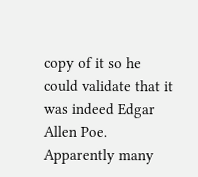copy of it so he could validate that it was indeed Edgar Allen Poe. Apparently many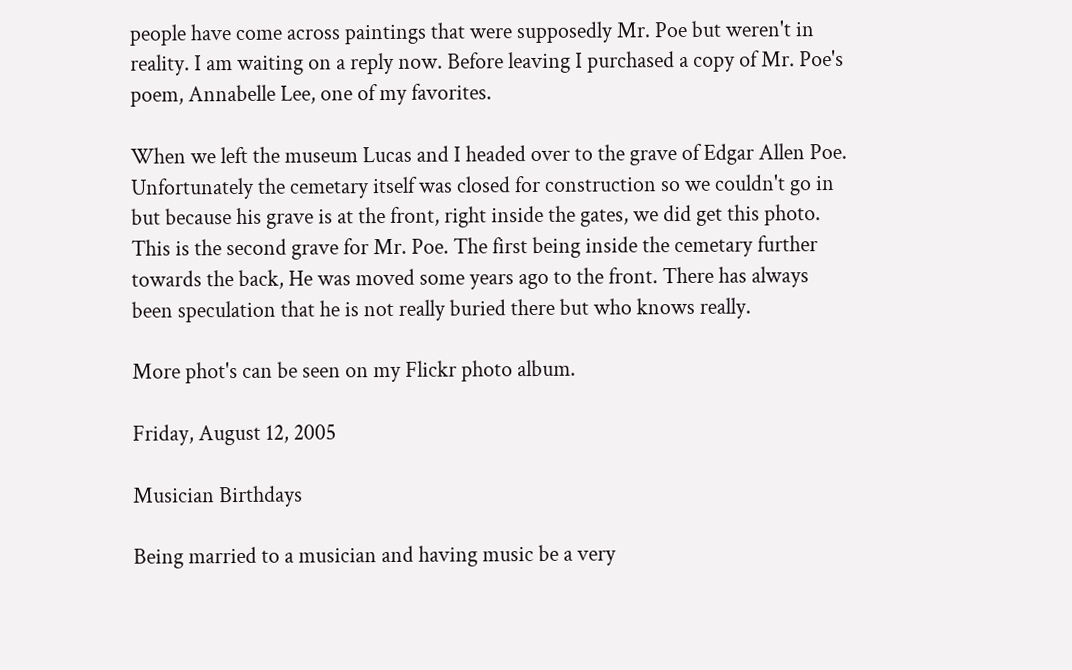people have come across paintings that were supposedly Mr. Poe but weren't in reality. I am waiting on a reply now. Before leaving I purchased a copy of Mr. Poe's poem, Annabelle Lee, one of my favorites.

When we left the museum Lucas and I headed over to the grave of Edgar Allen Poe. Unfortunately the cemetary itself was closed for construction so we couldn't go in but because his grave is at the front, right inside the gates, we did get this photo. This is the second grave for Mr. Poe. The first being inside the cemetary further towards the back, He was moved some years ago to the front. There has always been speculation that he is not really buried there but who knows really.

More phot's can be seen on my Flickr photo album.

Friday, August 12, 2005

Musician Birthdays

Being married to a musician and having music be a very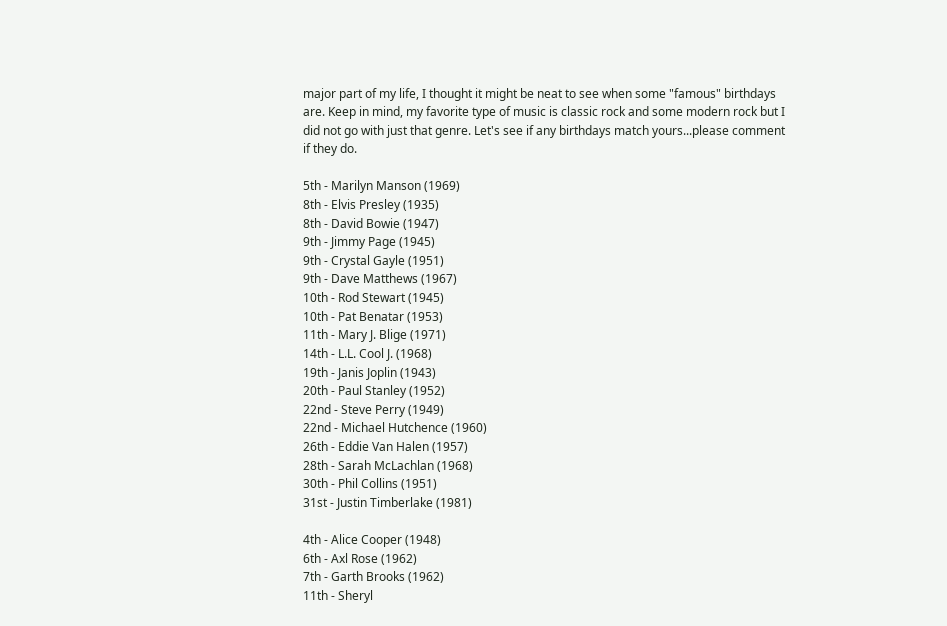major part of my life, I thought it might be neat to see when some "famous" birthdays are. Keep in mind, my favorite type of music is classic rock and some modern rock but I did not go with just that genre. Let's see if any birthdays match yours...please comment if they do.

5th - Marilyn Manson (1969)
8th - Elvis Presley (1935)
8th - David Bowie (1947)
9th - Jimmy Page (1945)
9th - Crystal Gayle (1951)
9th - Dave Matthews (1967)
10th - Rod Stewart (1945)
10th - Pat Benatar (1953)
11th - Mary J. Blige (1971)
14th - L.L. Cool J. (1968)
19th - Janis Joplin (1943)
20th - Paul Stanley (1952)
22nd - Steve Perry (1949)
22nd - Michael Hutchence (1960)
26th - Eddie Van Halen (1957)
28th - Sarah McLachlan (1968)
30th - Phil Collins (1951)
31st - Justin Timberlake (1981)

4th - Alice Cooper (1948)
6th - Axl Rose (1962)
7th - Garth Brooks (1962)
11th - Sheryl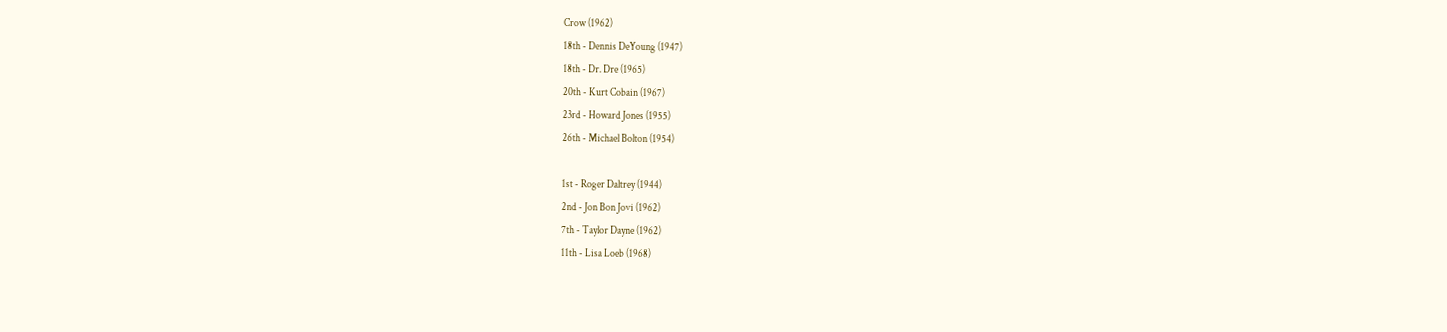Crow (1962)
18th - Dennis DeYoung (1947)
18th - Dr. Dre (1965)
20th - Kurt Cobain (1967)
23rd - Howard Jones (1955)
26th - Michael Bolton (1954)

1st - Roger Daltrey (1944)
2nd - Jon Bon Jovi (1962)
7th - Taylor Dayne (1962)
11th - Lisa Loeb (1968)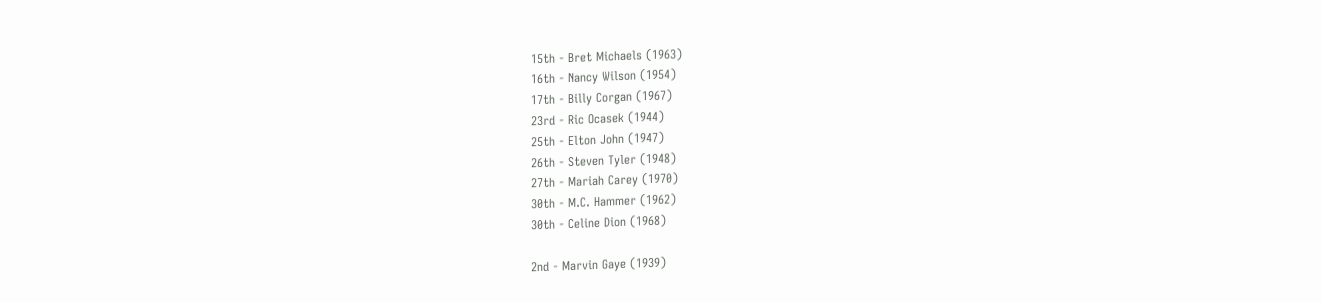15th - Bret Michaels (1963)
16th - Nancy Wilson (1954)
17th - Billy Corgan (1967)
23rd - Ric Ocasek (1944)
25th - Elton John (1947)
26th - Steven Tyler (1948)
27th - Mariah Carey (1970)
30th - M.C. Hammer (1962)
30th - Celine Dion (1968)

2nd - Marvin Gaye (1939)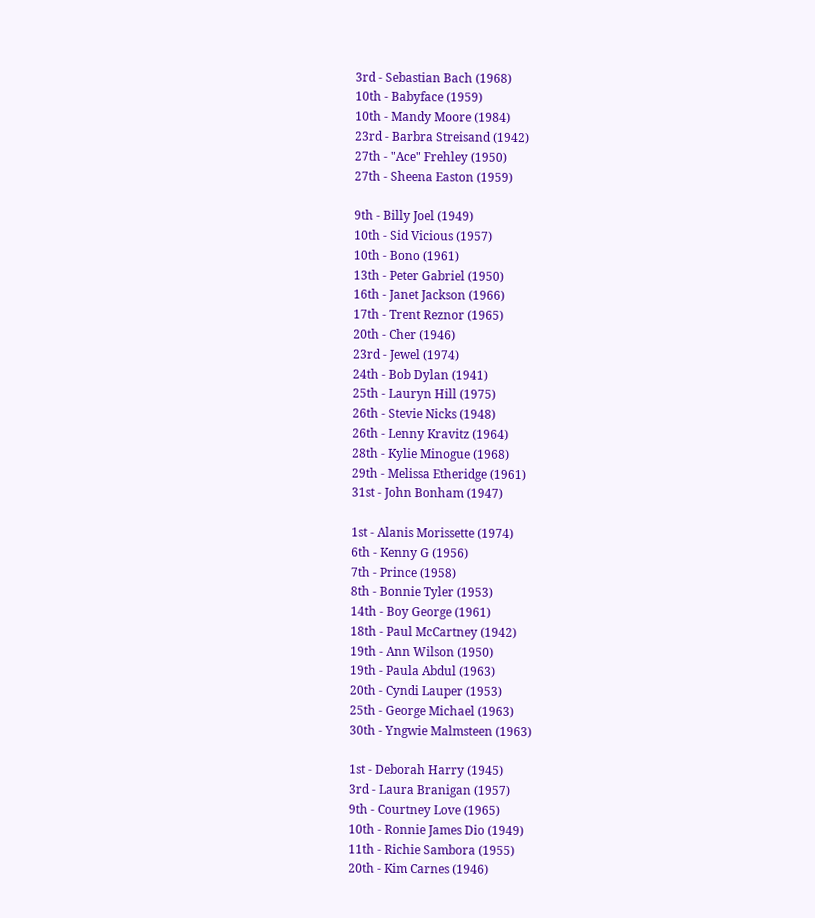3rd - Sebastian Bach (1968)
10th - Babyface (1959)
10th - Mandy Moore (1984)
23rd - Barbra Streisand (1942)
27th - "Ace" Frehley (1950)
27th - Sheena Easton (1959)

9th - Billy Joel (1949)
10th - Sid Vicious (1957)
10th - Bono (1961)
13th - Peter Gabriel (1950)
16th - Janet Jackson (1966)
17th - Trent Reznor (1965)
20th - Cher (1946)
23rd - Jewel (1974)
24th - Bob Dylan (1941)
25th - Lauryn Hill (1975)
26th - Stevie Nicks (1948)
26th - Lenny Kravitz (1964)
28th - Kylie Minogue (1968)
29th - Melissa Etheridge (1961)
31st - John Bonham (1947)

1st - Alanis Morissette (1974)
6th - Kenny G (1956)
7th - Prince (1958)
8th - Bonnie Tyler (1953)
14th - Boy George (1961)
18th - Paul McCartney (1942)
19th - Ann Wilson (1950)
19th - Paula Abdul (1963)
20th - Cyndi Lauper (1953)
25th - George Michael (1963)
30th - Yngwie Malmsteen (1963)

1st - Deborah Harry (1945)
3rd - Laura Branigan (1957)
9th - Courtney Love (1965)
10th - Ronnie James Dio (1949)
11th - Richie Sambora (1955)
20th - Kim Carnes (1946)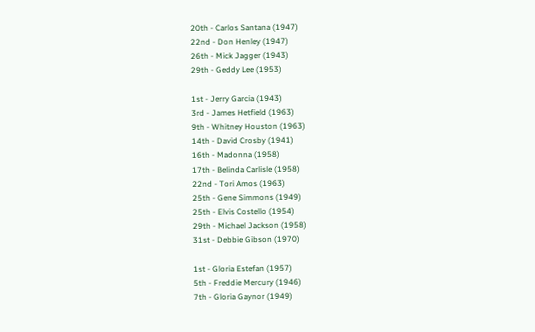20th - Carlos Santana (1947)
22nd - Don Henley (1947)
26th - Mick Jagger (1943)
29th - Geddy Lee (1953)

1st - Jerry Garcia (1943)
3rd - James Hetfield (1963)
9th - Whitney Houston (1963)
14th - David Crosby (1941)
16th - Madonna (1958)
17th - Belinda Carlisle (1958)
22nd - Tori Amos (1963)
25th - Gene Simmons (1949)
25th - Elvis Costello (1954)
29th - Michael Jackson (1958)
31st - Debbie Gibson (1970)

1st - Gloria Estefan (1957)
5th - Freddie Mercury (1946)
7th - Gloria Gaynor (1949)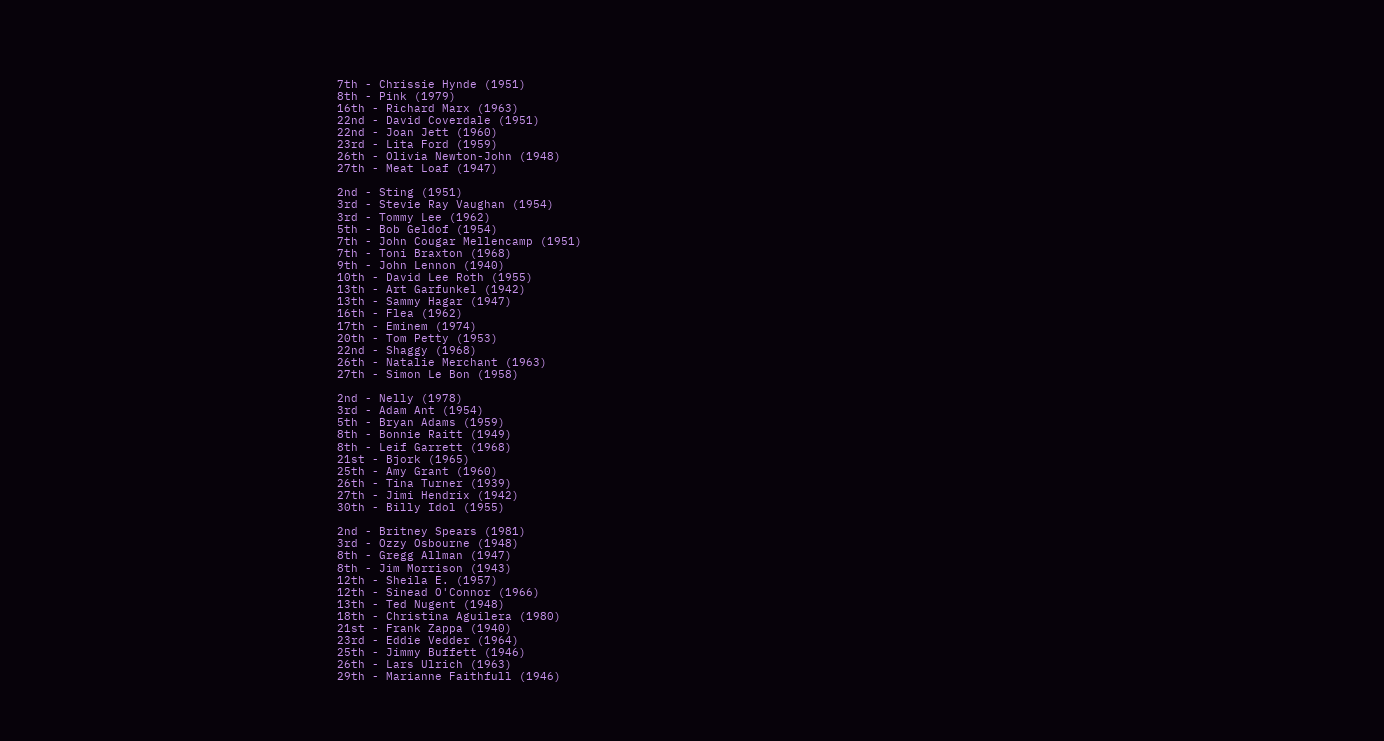7th - Chrissie Hynde (1951)
8th - Pink (1979)
16th - Richard Marx (1963)
22nd - David Coverdale (1951)
22nd - Joan Jett (1960)
23rd - Lita Ford (1959)
26th - Olivia Newton-John (1948)
27th - Meat Loaf (1947)

2nd - Sting (1951)
3rd - Stevie Ray Vaughan (1954)
3rd - Tommy Lee (1962)
5th - Bob Geldof (1954)
7th - John Cougar Mellencamp (1951)
7th - Toni Braxton (1968)
9th - John Lennon (1940)
10th - David Lee Roth (1955)
13th - Art Garfunkel (1942)
13th - Sammy Hagar (1947)
16th - Flea (1962)
17th - Eminem (1974)
20th - Tom Petty (1953)
22nd - Shaggy (1968)
26th - Natalie Merchant (1963)
27th - Simon Le Bon (1958)

2nd - Nelly (1978)
3rd - Adam Ant (1954)
5th - Bryan Adams (1959)
8th - Bonnie Raitt (1949)
8th - Leif Garrett (1968)
21st - Bjork (1965)
25th - Amy Grant (1960)
26th - Tina Turner (1939)
27th - Jimi Hendrix (1942)
30th - Billy Idol (1955)

2nd - Britney Spears (1981)
3rd - Ozzy Osbourne (1948)
8th - Gregg Allman (1947)
8th - Jim Morrison (1943)
12th - Sheila E. (1957)
12th - Sinead O'Connor (1966)
13th - Ted Nugent (1948)
18th - Christina Aguilera (1980)
21st - Frank Zappa (1940)
23rd - Eddie Vedder (1964)
25th - Jimmy Buffett (1946)
26th - Lars Ulrich (1963)
29th - Marianne Faithfull (1946)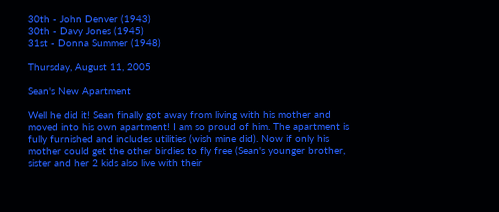30th - John Denver (1943)
30th - Davy Jones (1945)
31st - Donna Summer (1948)

Thursday, August 11, 2005

Sean's New Apartment

Well he did it! Sean finally got away from living with his mother and moved into his own apartment! I am so proud of him. The apartment is fully furnished and includes utilities (wish mine did). Now if only his mother could get the other birdies to fly free (Sean's younger brother, sister and her 2 kids also live with their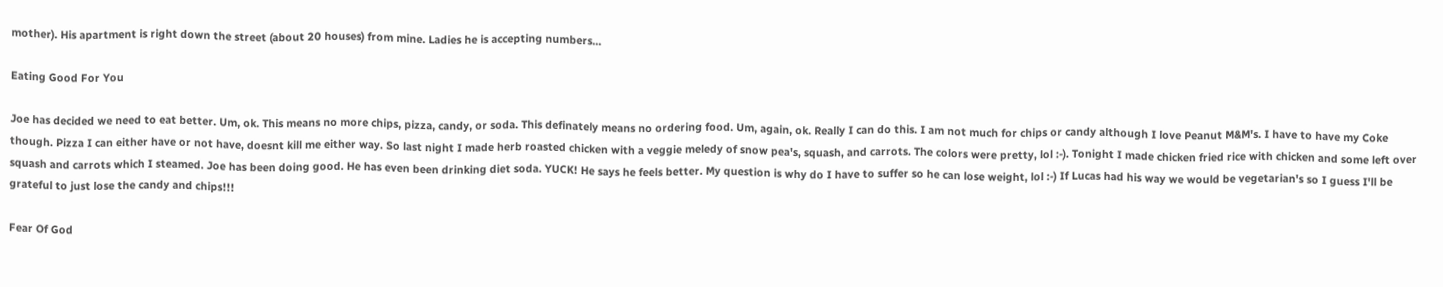mother). His apartment is right down the street (about 20 houses) from mine. Ladies he is accepting numbers...

Eating Good For You

Joe has decided we need to eat better. Um, ok. This means no more chips, pizza, candy, or soda. This definately means no ordering food. Um, again, ok. Really I can do this. I am not much for chips or candy although I love Peanut M&M's. I have to have my Coke though. Pizza I can either have or not have, doesnt kill me either way. So last night I made herb roasted chicken with a veggie meledy of snow pea's, squash, and carrots. The colors were pretty, lol :-). Tonight I made chicken fried rice with chicken and some left over squash and carrots which I steamed. Joe has been doing good. He has even been drinking diet soda. YUCK! He says he feels better. My question is why do I have to suffer so he can lose weight, lol :-) If Lucas had his way we would be vegetarian's so I guess I'll be grateful to just lose the candy and chips!!!

Fear Of God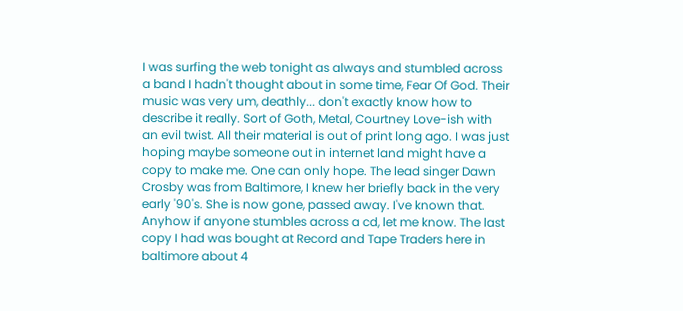I was surfing the web tonight as always and stumbled across a band I hadn't thought about in some time, Fear Of God. Their music was very um, deathly... don't exactly know how to describe it really. Sort of Goth, Metal, Courtney Love-ish with an evil twist. All their material is out of print long ago. I was just hoping maybe someone out in internet land might have a copy to make me. One can only hope. The lead singer Dawn Crosby was from Baltimore, I knew her briefly back in the very early '90's. She is now gone, passed away. I've known that. Anyhow if anyone stumbles across a cd, let me know. The last copy I had was bought at Record and Tape Traders here in baltimore about 4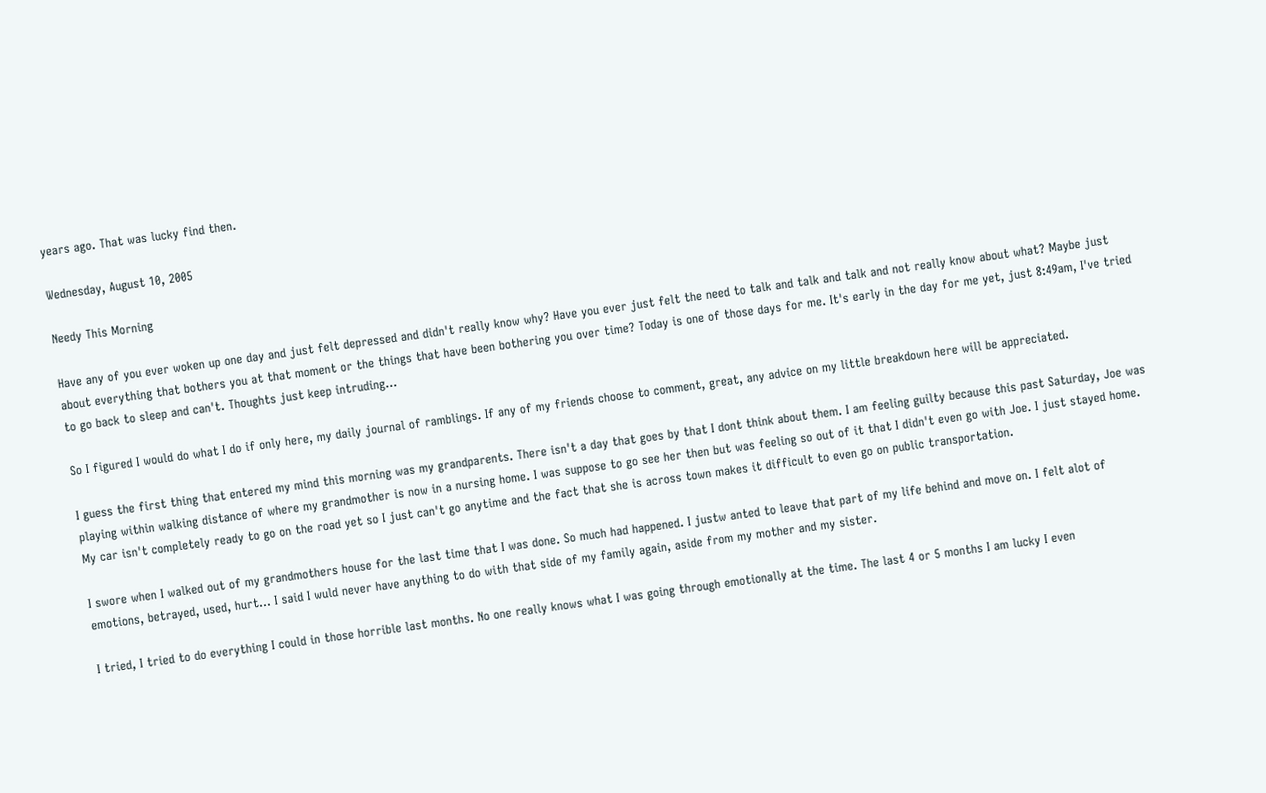years ago. That was lucky find then.

Wednesday, August 10, 2005

Needy This Morning

Have any of you ever woken up one day and just felt depressed and didn't really know why? Have you ever just felt the need to talk and talk and talk and not really know about what? Maybe just about everything that bothers you at that moment or the things that have been bothering you over time? Today is one of those days for me. It's early in the day for me yet, just 8:49am, I've tried to go back to sleep and can't. Thoughts just keep intruding...

So I figured I would do what I do if only here, my daily journal of ramblings. If any of my friends choose to comment, great, any advice on my little breakdown here will be appreciated.

I guess the first thing that entered my mind this morning was my grandparents. There isn't a day that goes by that I dont think about them. I am feeling guilty because this past Saturday, Joe was playing within walking distance of where my grandmother is now in a nursing home. I was suppose to go see her then but was feeling so out of it that I didn't even go with Joe. I just stayed home. My car isn't completely ready to go on the road yet so I just can't go anytime and the fact that she is across town makes it difficult to even go on public transportation.

I swore when I walked out of my grandmothers house for the last time that I was done. So much had happened. I justw anted to leave that part of my life behind and move on. I felt alot of emotions, betrayed, used, hurt... I said I wuld never have anything to do with that side of my family again, aside from my mother and my sister.

I tried, I tried to do everything I could in those horrible last months. No one really knows what I was going through emotionally at the time. The last 4 or 5 months I am lucky I even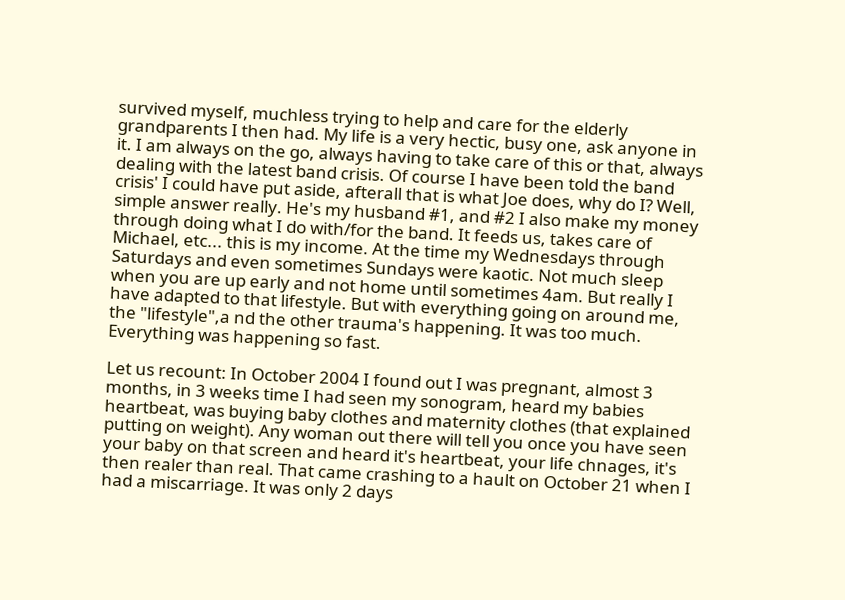survived myself, muchless trying to help and care for the elderly grandparents I then had. My life is a very hectic, busy one, ask anyone in it. I am always on the go, always having to take care of this or that, always dealing with the latest band crisis. Of course I have been told the band crisis' I could have put aside, afterall that is what Joe does, why do I? Well, simple answer really. He's my husband #1, and #2 I also make my money through doing what I do with/for the band. It feeds us, takes care of Michael, etc... this is my income. At the time my Wednesdays through Saturdays and even sometimes Sundays were kaotic. Not much sleep when you are up early and not home until sometimes 4am. But really I have adapted to that lifestyle. But with everything going on around me, the "lifestyle",a nd the other trauma's happening. It was too much. Everything was happening so fast.

Let us recount: In October 2004 I found out I was pregnant, almost 3 months, in 3 weeks time I had seen my sonogram, heard my babies heartbeat, was buying baby clothes and maternity clothes (that explained putting on weight). Any woman out there will tell you once you have seen your baby on that screen and heard it's heartbeat, your life chnages, it's then realer than real. That came crashing to a hault on October 21 when I had a miscarriage. It was only 2 days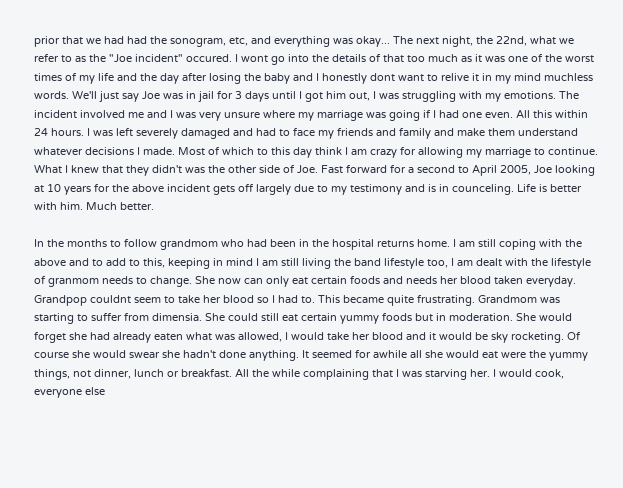prior that we had had the sonogram, etc, and everything was okay... The next night, the 22nd, what we refer to as the "Joe incident" occured. I wont go into the details of that too much as it was one of the worst times of my life and the day after losing the baby and I honestly dont want to relive it in my mind muchless words. We'll just say Joe was in jail for 3 days until I got him out, I was struggling with my emotions. The incident involved me and I was very unsure where my marriage was going if I had one even. All this within 24 hours. I was left severely damaged and had to face my friends and family and make them understand whatever decisions I made. Most of which to this day think I am crazy for allowing my marriage to continue. What I knew that they didn't was the other side of Joe. Fast forward for a second to April 2005, Joe looking at 10 years for the above incident gets off largely due to my testimony and is in counceling. Life is better with him. Much better.

In the months to follow grandmom who had been in the hospital returns home. I am still coping with the above and to add to this, keeping in mind I am still living the band lifestyle too, I am dealt with the lifestyle of granmom needs to change. She now can only eat certain foods and needs her blood taken everyday. Grandpop couldnt seem to take her blood so I had to. This became quite frustrating. Grandmom was starting to suffer from dimensia. She could still eat certain yummy foods but in moderation. She would forget she had already eaten what was allowed, I would take her blood and it would be sky rocketing. Of course she would swear she hadn't done anything. It seemed for awhile all she would eat were the yummy things, not dinner, lunch or breakfast. All the while complaining that I was starving her. I would cook, everyone else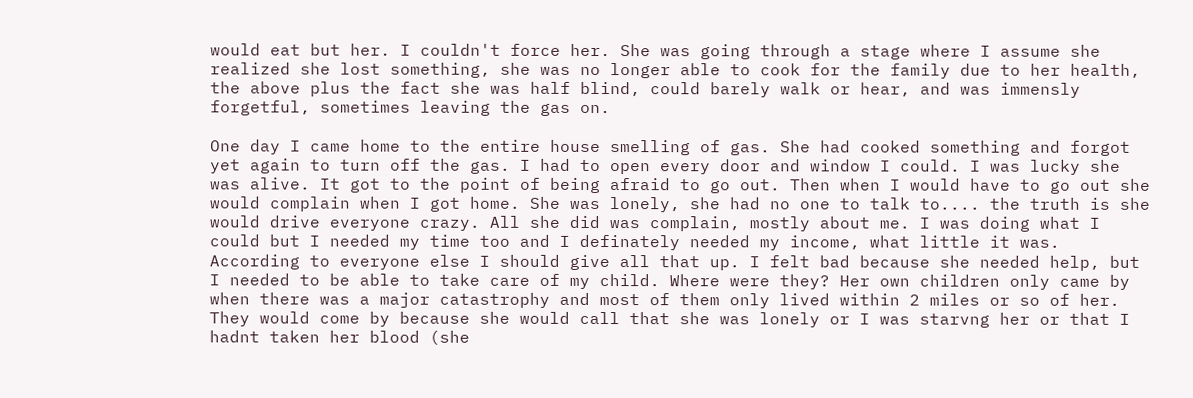would eat but her. I couldn't force her. She was going through a stage where I assume she realized she lost something, she was no longer able to cook for the family due to her health, the above plus the fact she was half blind, could barely walk or hear, and was immensly forgetful, sometimes leaving the gas on.

One day I came home to the entire house smelling of gas. She had cooked something and forgot yet again to turn off the gas. I had to open every door and window I could. I was lucky she was alive. It got to the point of being afraid to go out. Then when I would have to go out she would complain when I got home. She was lonely, she had no one to talk to.... the truth is she would drive everyone crazy. All she did was complain, mostly about me. I was doing what I could but I needed my time too and I definately needed my income, what little it was. According to everyone else I should give all that up. I felt bad because she needed help, but I needed to be able to take care of my child. Where were they? Her own children only came by when there was a major catastrophy and most of them only lived within 2 miles or so of her. They would come by because she would call that she was lonely or I was starvng her or that I hadnt taken her blood (she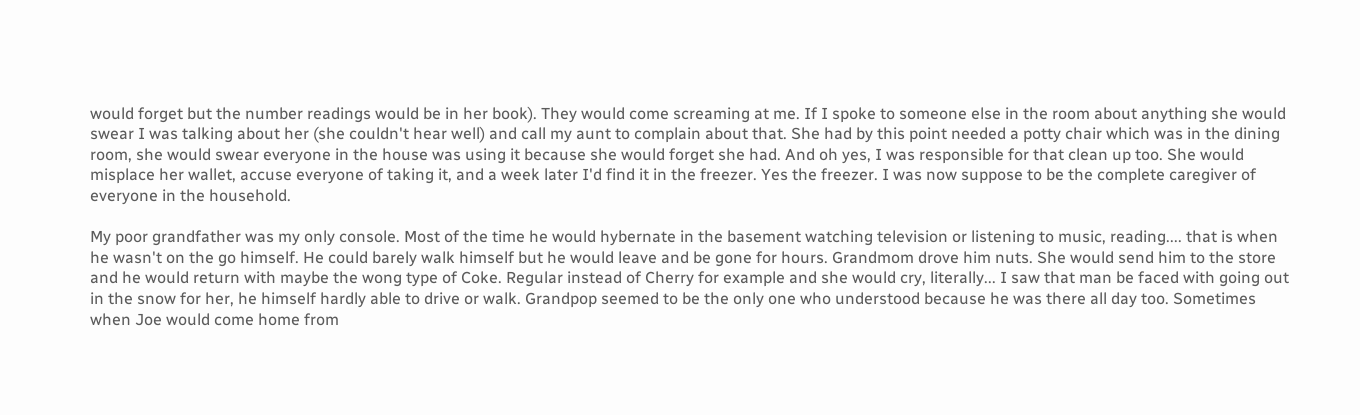would forget but the number readings would be in her book). They would come screaming at me. If I spoke to someone else in the room about anything she would swear I was talking about her (she couldn't hear well) and call my aunt to complain about that. She had by this point needed a potty chair which was in the dining room, she would swear everyone in the house was using it because she would forget she had. And oh yes, I was responsible for that clean up too. She would misplace her wallet, accuse everyone of taking it, and a week later I'd find it in the freezer. Yes the freezer. I was now suppose to be the complete caregiver of everyone in the household.

My poor grandfather was my only console. Most of the time he would hybernate in the basement watching television or listening to music, reading.... that is when he wasn't on the go himself. He could barely walk himself but he would leave and be gone for hours. Grandmom drove him nuts. She would send him to the store and he would return with maybe the wong type of Coke. Regular instead of Cherry for example and she would cry, literally... I saw that man be faced with going out in the snow for her, he himself hardly able to drive or walk. Grandpop seemed to be the only one who understood because he was there all day too. Sometimes when Joe would come home from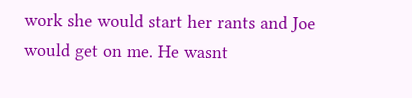work she would start her rants and Joe would get on me. He wasnt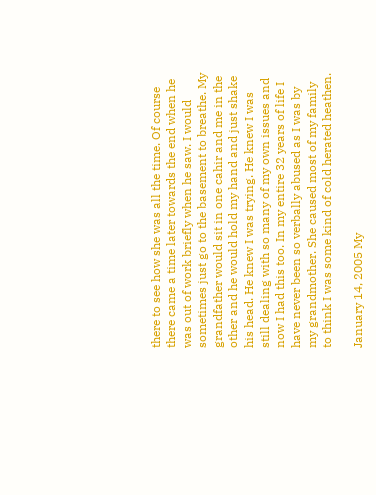there to see how she was all the time. Of course there came a time later towards the end when he was out of work briefly when he saw. I would sometimes just go to the basement to breathe. My grandfather would sit in one cahir and me in the other and he would hold my hand and just shake his head. He knew I was trying. He knew I was still dealing with so many of my own issues and now I had this too. In my entire 32 years of life I have never been so verbally abused as I was by my grandmother. She caused most of my family to think I was some kind of cold herated heathen.

January 14, 2005 My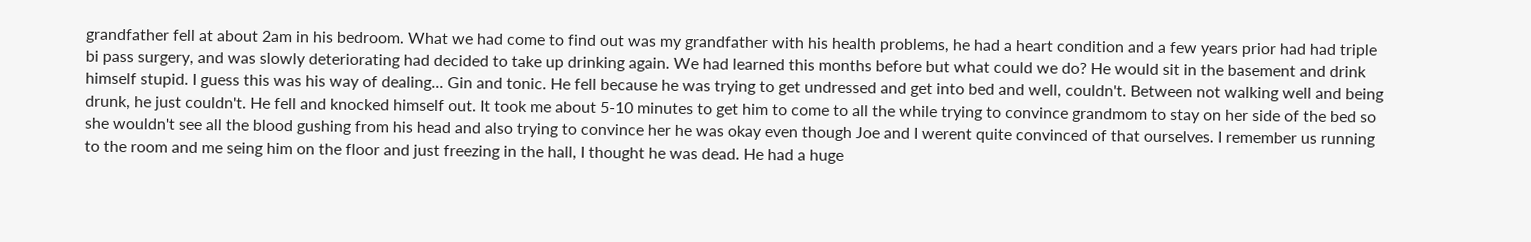grandfather fell at about 2am in his bedroom. What we had come to find out was my grandfather with his health problems, he had a heart condition and a few years prior had had triple bi pass surgery, and was slowly deteriorating had decided to take up drinking again. We had learned this months before but what could we do? He would sit in the basement and drink himself stupid. I guess this was his way of dealing... Gin and tonic. He fell because he was trying to get undressed and get into bed and well, couldn't. Between not walking well and being drunk, he just couldn't. He fell and knocked himself out. It took me about 5-10 minutes to get him to come to all the while trying to convince grandmom to stay on her side of the bed so she wouldn't see all the blood gushing from his head and also trying to convince her he was okay even though Joe and I werent quite convinced of that ourselves. I remember us running to the room and me seing him on the floor and just freezing in the hall, I thought he was dead. He had a huge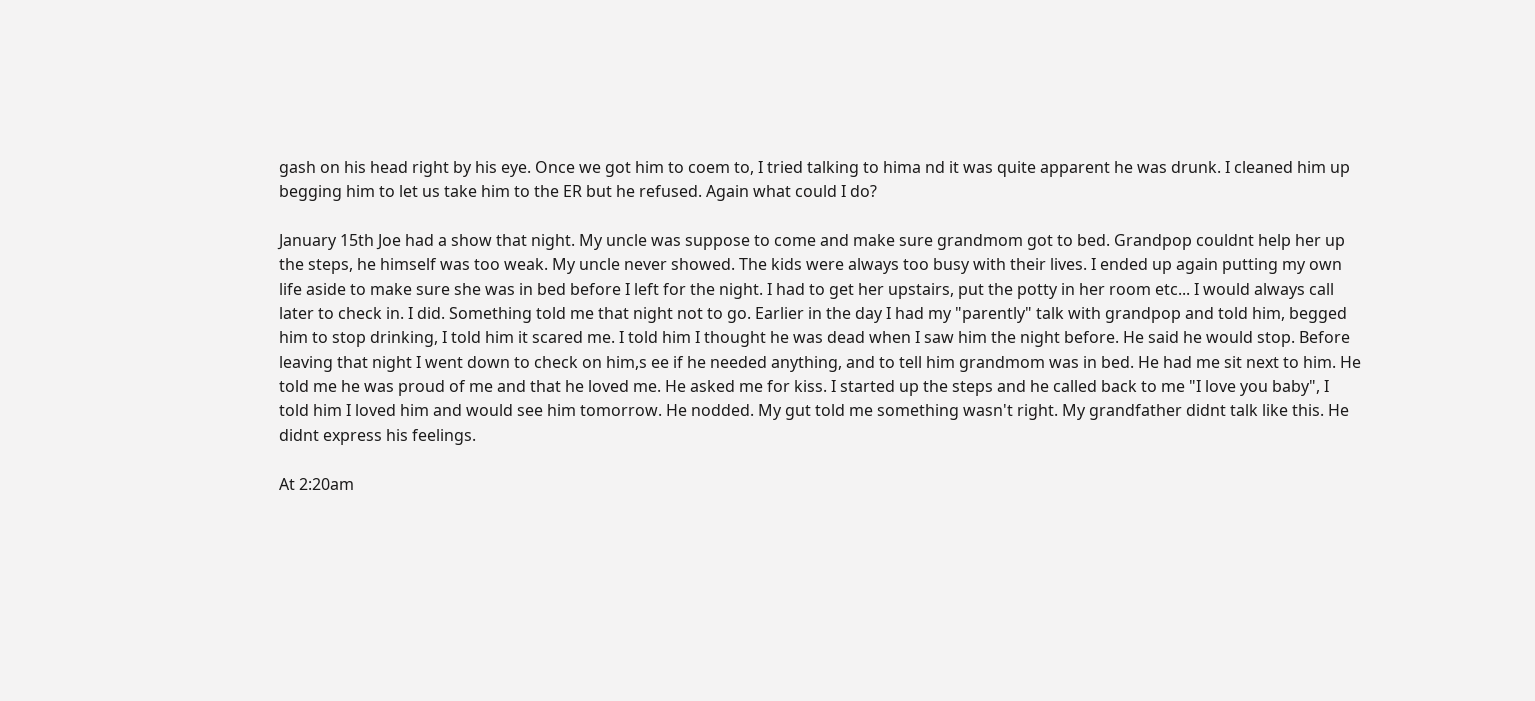gash on his head right by his eye. Once we got him to coem to, I tried talking to hima nd it was quite apparent he was drunk. I cleaned him up begging him to let us take him to the ER but he refused. Again what could I do?

January 15th Joe had a show that night. My uncle was suppose to come and make sure grandmom got to bed. Grandpop couldnt help her up the steps, he himself was too weak. My uncle never showed. The kids were always too busy with their lives. I ended up again putting my own life aside to make sure she was in bed before I left for the night. I had to get her upstairs, put the potty in her room etc... I would always call later to check in. I did. Something told me that night not to go. Earlier in the day I had my "parently" talk with grandpop and told him, begged him to stop drinking, I told him it scared me. I told him I thought he was dead when I saw him the night before. He said he would stop. Before leaving that night I went down to check on him,s ee if he needed anything, and to tell him grandmom was in bed. He had me sit next to him. He told me he was proud of me and that he loved me. He asked me for kiss. I started up the steps and he called back to me "I love you baby", I told him I loved him and would see him tomorrow. He nodded. My gut told me something wasn't right. My grandfather didnt talk like this. He didnt express his feelings.

At 2:20am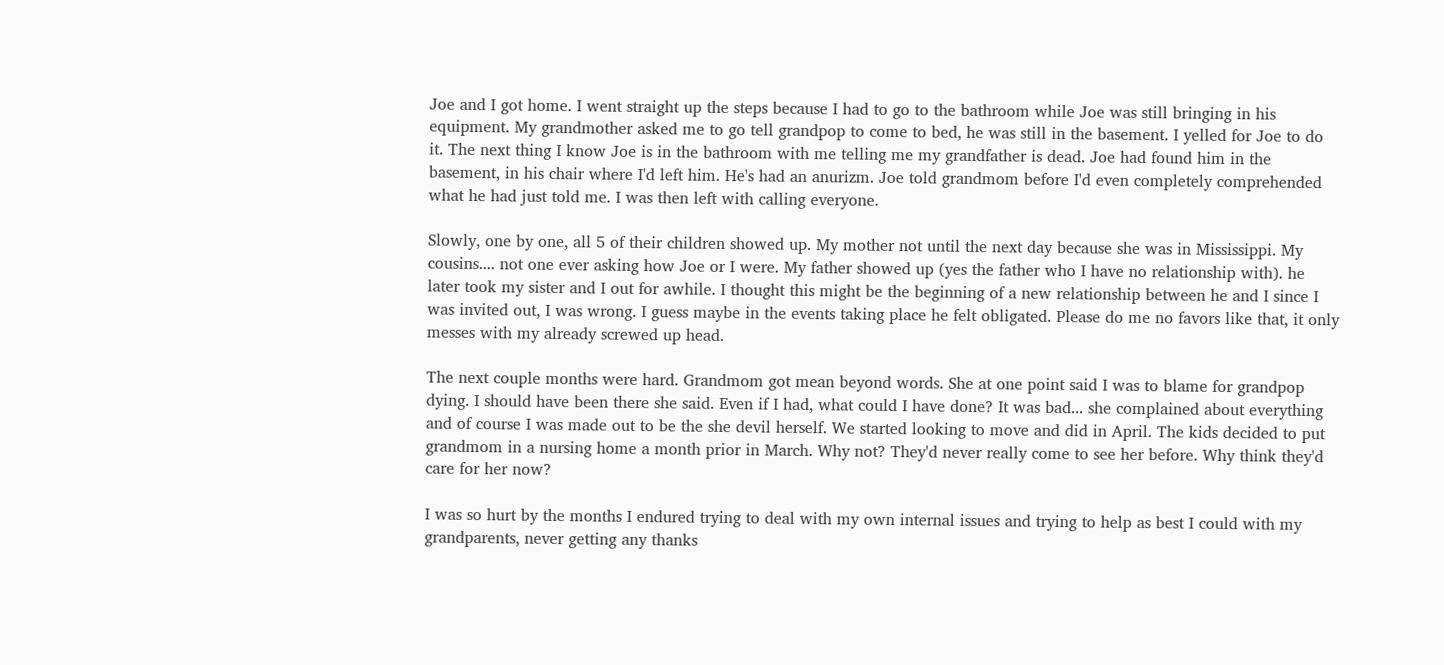Joe and I got home. I went straight up the steps because I had to go to the bathroom while Joe was still bringing in his equipment. My grandmother asked me to go tell grandpop to come to bed, he was still in the basement. I yelled for Joe to do it. The next thing I know Joe is in the bathroom with me telling me my grandfather is dead. Joe had found him in the basement, in his chair where I'd left him. He's had an anurizm. Joe told grandmom before I'd even completely comprehended what he had just told me. I was then left with calling everyone.

Slowly, one by one, all 5 of their children showed up. My mother not until the next day because she was in Mississippi. My cousins.... not one ever asking how Joe or I were. My father showed up (yes the father who I have no relationship with). he later took my sister and I out for awhile. I thought this might be the beginning of a new relationship between he and I since I was invited out, I was wrong. I guess maybe in the events taking place he felt obligated. Please do me no favors like that, it only messes with my already screwed up head.

The next couple months were hard. Grandmom got mean beyond words. She at one point said I was to blame for grandpop dying. I should have been there she said. Even if I had, what could I have done? It was bad... she complained about everything and of course I was made out to be the she devil herself. We started looking to move and did in April. The kids decided to put grandmom in a nursing home a month prior in March. Why not? They'd never really come to see her before. Why think they'd care for her now?

I was so hurt by the months I endured trying to deal with my own internal issues and trying to help as best I could with my grandparents, never getting any thanks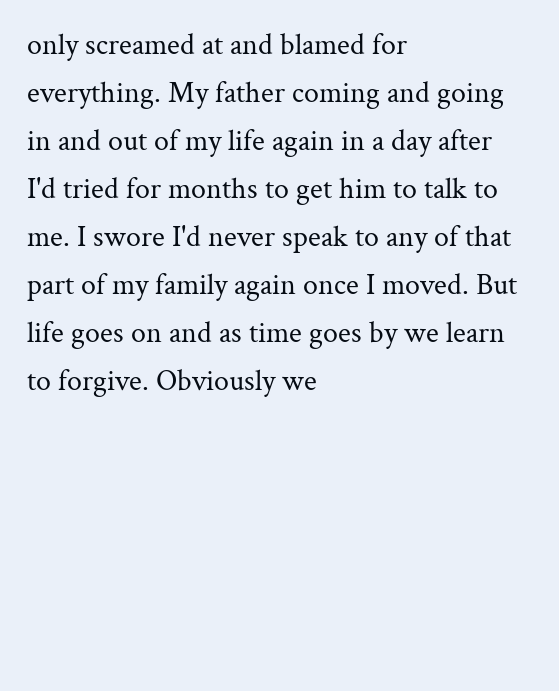only screamed at and blamed for everything. My father coming and going in and out of my life again in a day after I'd tried for months to get him to talk to me. I swore I'd never speak to any of that part of my family again once I moved. But life goes on and as time goes by we learn to forgive. Obviously we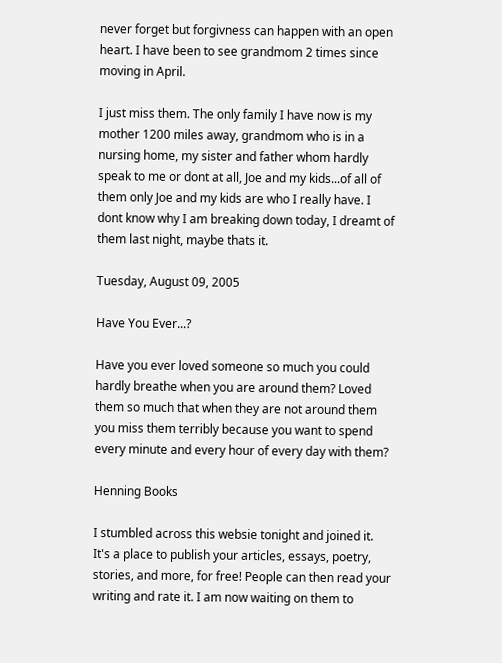never forget but forgivness can happen with an open heart. I have been to see grandmom 2 times since moving in April.

I just miss them. The only family I have now is my mother 1200 miles away, grandmom who is in a nursing home, my sister and father whom hardly speak to me or dont at all, Joe and my kids...of all of them only Joe and my kids are who I really have. I dont know why I am breaking down today, I dreamt of them last night, maybe thats it.

Tuesday, August 09, 2005

Have You Ever...?

Have you ever loved someone so much you could hardly breathe when you are around them? Loved them so much that when they are not around them you miss them terribly because you want to spend every minute and every hour of every day with them?

Henning Books

I stumbled across this websie tonight and joined it. It's a place to publish your articles, essays, poetry, stories, and more, for free! People can then read your writing and rate it. I am now waiting on them to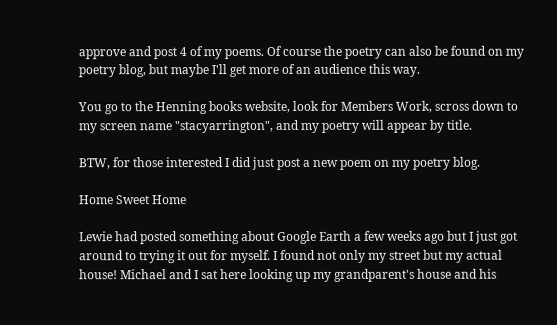approve and post 4 of my poems. Of course the poetry can also be found on my poetry blog, but maybe I'll get more of an audience this way.

You go to the Henning books website, look for Members Work, scross down to my screen name "stacyarrington", and my poetry will appear by title.

BTW, for those interested I did just post a new poem on my poetry blog.

Home Sweet Home

Lewie had posted something about Google Earth a few weeks ago but I just got around to trying it out for myself. I found not only my street but my actual house! Michael and I sat here looking up my grandparent's house and his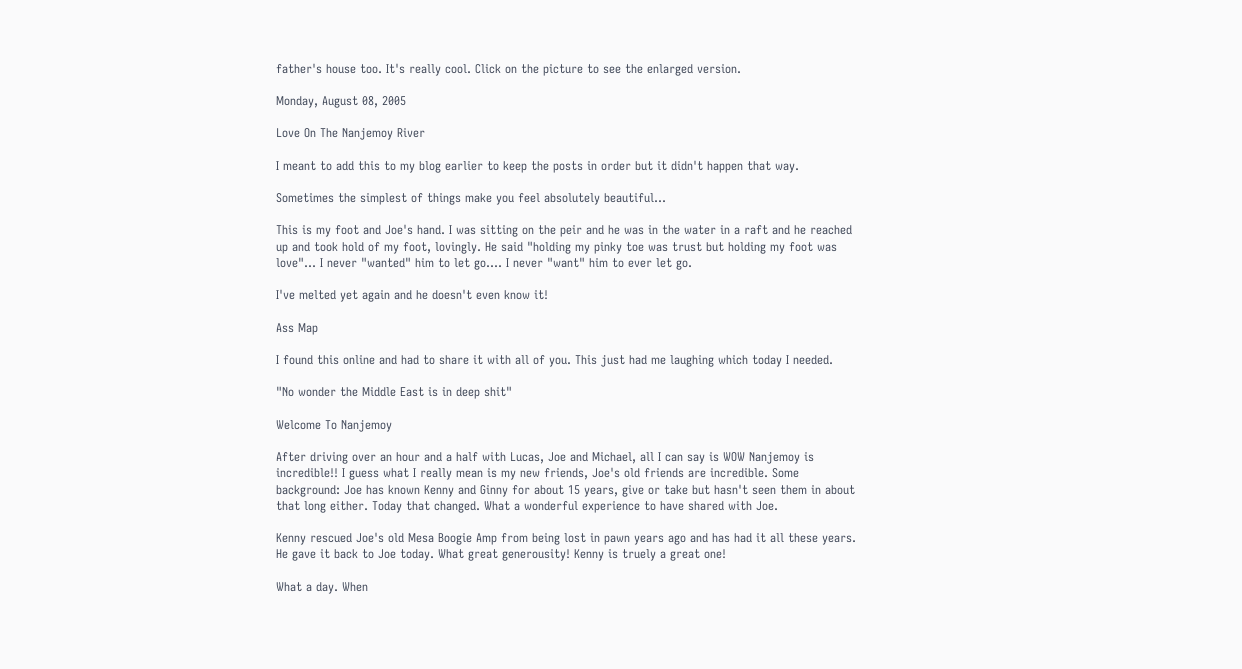father's house too. It's really cool. Click on the picture to see the enlarged version.

Monday, August 08, 2005

Love On The Nanjemoy River

I meant to add this to my blog earlier to keep the posts in order but it didn't happen that way.

Sometimes the simplest of things make you feel absolutely beautiful...

This is my foot and Joe's hand. I was sitting on the peir and he was in the water in a raft and he reached up and took hold of my foot, lovingly. He said "holding my pinky toe was trust but holding my foot was love"... I never "wanted" him to let go.... I never "want" him to ever let go.

I've melted yet again and he doesn't even know it!

Ass Map

I found this online and had to share it with all of you. This just had me laughing which today I needed.

"No wonder the Middle East is in deep shit"

Welcome To Nanjemoy

After driving over an hour and a half with Lucas, Joe and Michael, all I can say is WOW Nanjemoy is incredible!! I guess what I really mean is my new friends, Joe's old friends are incredible. Some background: Joe has known Kenny and Ginny for about 15 years, give or take but hasn't seen them in about that long either. Today that changed. What a wonderful experience to have shared with Joe.

Kenny rescued Joe's old Mesa Boogie Amp from being lost in pawn years ago and has had it all these years. He gave it back to Joe today. What great generousity! Kenny is truely a great one!

What a day. When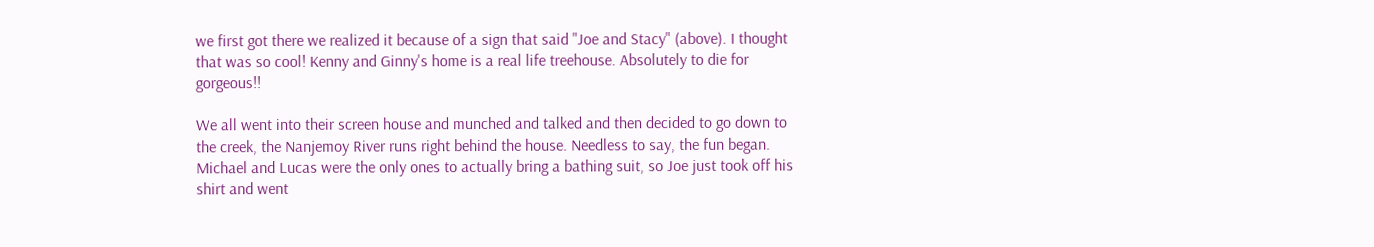we first got there we realized it because of a sign that said "Joe and Stacy" (above). I thought that was so cool! Kenny and Ginny's home is a real life treehouse. Absolutely to die for gorgeous!!

We all went into their screen house and munched and talked and then decided to go down to the creek, the Nanjemoy River runs right behind the house. Needless to say, the fun began. Michael and Lucas were the only ones to actually bring a bathing suit, so Joe just took off his shirt and went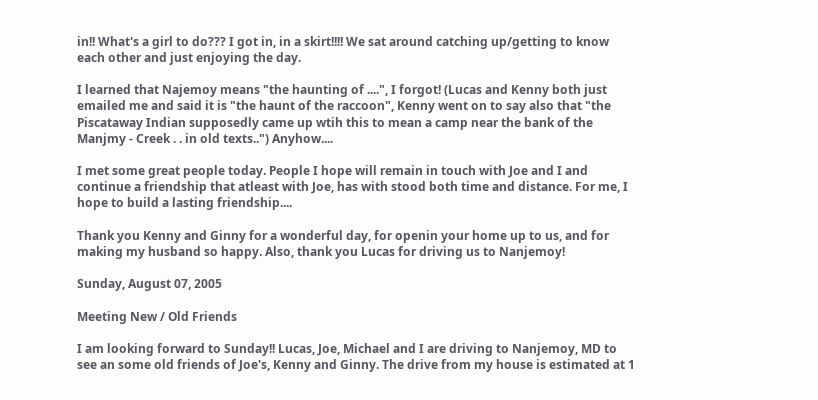in!! What's a girl to do??? I got in, in a skirt!!!! We sat around catching up/getting to know each other and just enjoying the day.

I learned that Najemoy means "the haunting of ....", I forgot! (Lucas and Kenny both just emailed me and said it is "the haunt of the raccoon", Kenny went on to say also that "the Piscataway Indian supposedly came up wtih this to mean a camp near the bank of the Manjmy - Creek . . in old texts..") Anyhow....

I met some great people today. People I hope will remain in touch with Joe and I and continue a friendship that atleast with Joe, has with stood both time and distance. For me, I hope to build a lasting friendship....

Thank you Kenny and Ginny for a wonderful day, for openin your home up to us, and for making my husband so happy. Also, thank you Lucas for driving us to Nanjemoy!

Sunday, August 07, 2005

Meeting New / Old Friends

I am looking forward to Sunday!! Lucas, Joe, Michael and I are driving to Nanjemoy, MD to see an some old friends of Joe's, Kenny and Ginny. The drive from my house is estimated at 1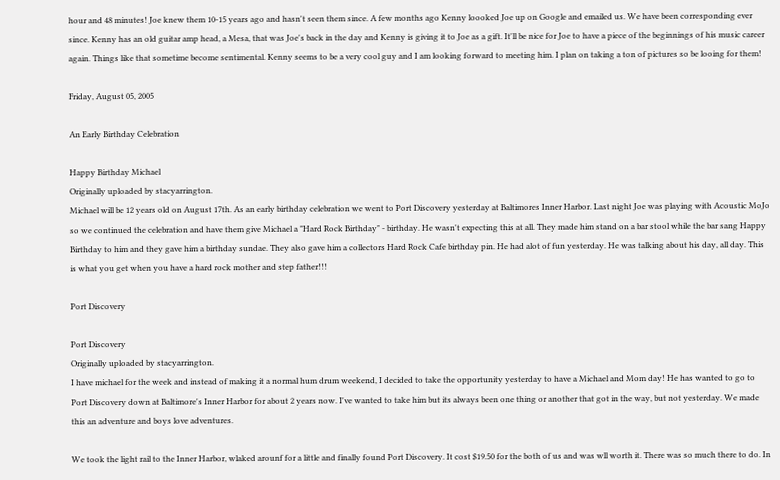hour and 48 minutes! Joe knew them 10-15 years ago and hasn't seen them since. A few months ago Kenny loooked Joe up on Google and emailed us. We have been corresponding ever since. Kenny has an old guitar amp head, a Mesa, that was Joe's back in the day and Kenny is giving it to Joe as a gift. It'll be nice for Joe to have a piece of the beginnings of his music career again. Things like that sometime become sentimental. Kenny seems to be a very cool guy and I am looking forward to meeting him. I plan on taking a ton of pictures so be looing for them!

Friday, August 05, 2005

An Early Birthday Celebration

Happy Birthday Michael
Originally uploaded by stacyarrington.
Michael will be 12 years old on August 17th. As an early birthday celebration we went to Port Discovery yesterday at Baltimores Inner Harbor. Last night Joe was playing with Acoustic MoJo so we continued the celebration and have them give Michael a "Hard Rock Birthday" - birthday. He wasn't expecting this at all. They made him stand on a bar stool while the bar sang Happy Birthday to him and they gave him a birthday sundae. They also gave him a collectors Hard Rock Cafe birthday pin. He had alot of fun yesterday. He was talking about his day, all day. This is what you get when you have a hard rock mother and step father!!!

Port Discovery

Port Discovery
Originally uploaded by stacyarrington.
I have michael for the week and instead of making it a normal hum drum weekend, I decided to take the opportunity yesterday to have a Michael and Mom day! He has wanted to go to Port Discovery down at Baltimore's Inner Harbor for about 2 years now. I've wanted to take him but its always been one thing or another that got in the way, but not yesterday. We made this an adventure and boys love adventures.

We took the light rail to the Inner Harbor, wlaked arounf for a little and finally found Port Discovery. It cost $19.50 for the both of us and was wll worth it. There was so much there to do. In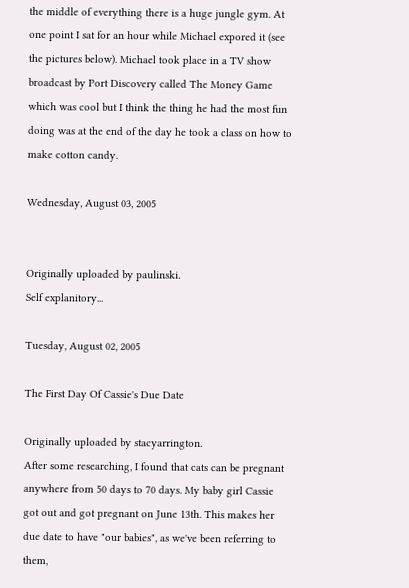the middle of everything there is a huge jungle gym. At one point I sat for an hour while Michael expored it (see the pictures below). Michael took place in a TV show broadcast by Port Discovery called The Money Game which was cool but I think the thing he had the most fun doing was at the end of the day he took a class on how to make cotton candy.

Wednesday, August 03, 2005


Originally uploaded by paulinski.
Self explanitory...

Tuesday, August 02, 2005

The First Day Of Cassie's Due Date

Originally uploaded by stacyarrington.
After some researching, I found that cats can be pregnant anywhere from 50 days to 70 days. My baby girl Cassie got out and got pregnant on June 13th. This makes her due date to have "our babies", as we've been referring to them,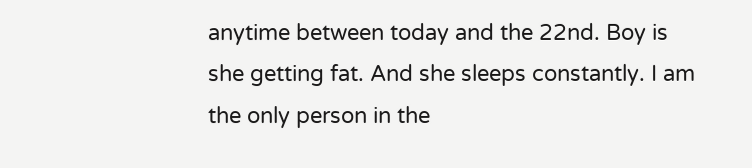anytime between today and the 22nd. Boy is she getting fat. And she sleeps constantly. I am the only person in the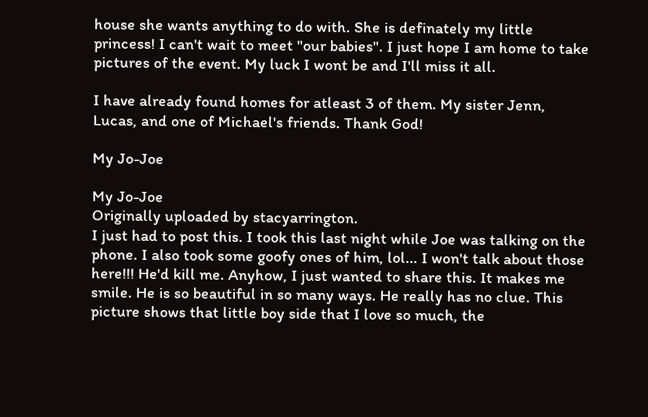house she wants anything to do with. She is definately my little princess! I can't wait to meet "our babies". I just hope I am home to take pictures of the event. My luck I wont be and I'll miss it all.

I have already found homes for atleast 3 of them. My sister Jenn, Lucas, and one of Michael's friends. Thank God!

My Jo-Joe

My Jo-Joe
Originally uploaded by stacyarrington.
I just had to post this. I took this last night while Joe was talking on the phone. I also took some goofy ones of him, lol... I won't talk about those here!!! He'd kill me. Anyhow, I just wanted to share this. It makes me smile. He is so beautiful in so many ways. He really has no clue. This picture shows that little boy side that I love so much, the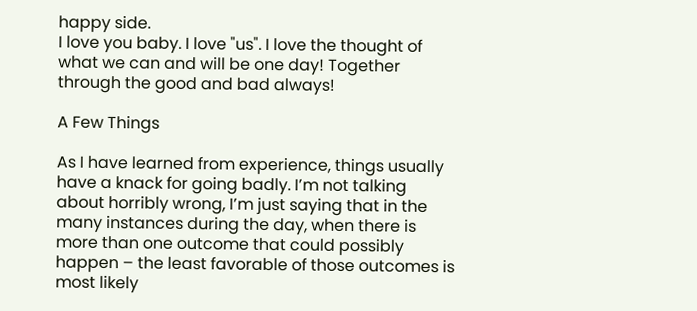happy side.
I love you baby. I love "us". I love the thought of what we can and will be one day! Together through the good and bad always!

A Few Things

As I have learned from experience, things usually have a knack for going badly. I’m not talking about horribly wrong, I’m just saying that in the many instances during the day, when there is more than one outcome that could possibly happen – the least favorable of those outcomes is most likely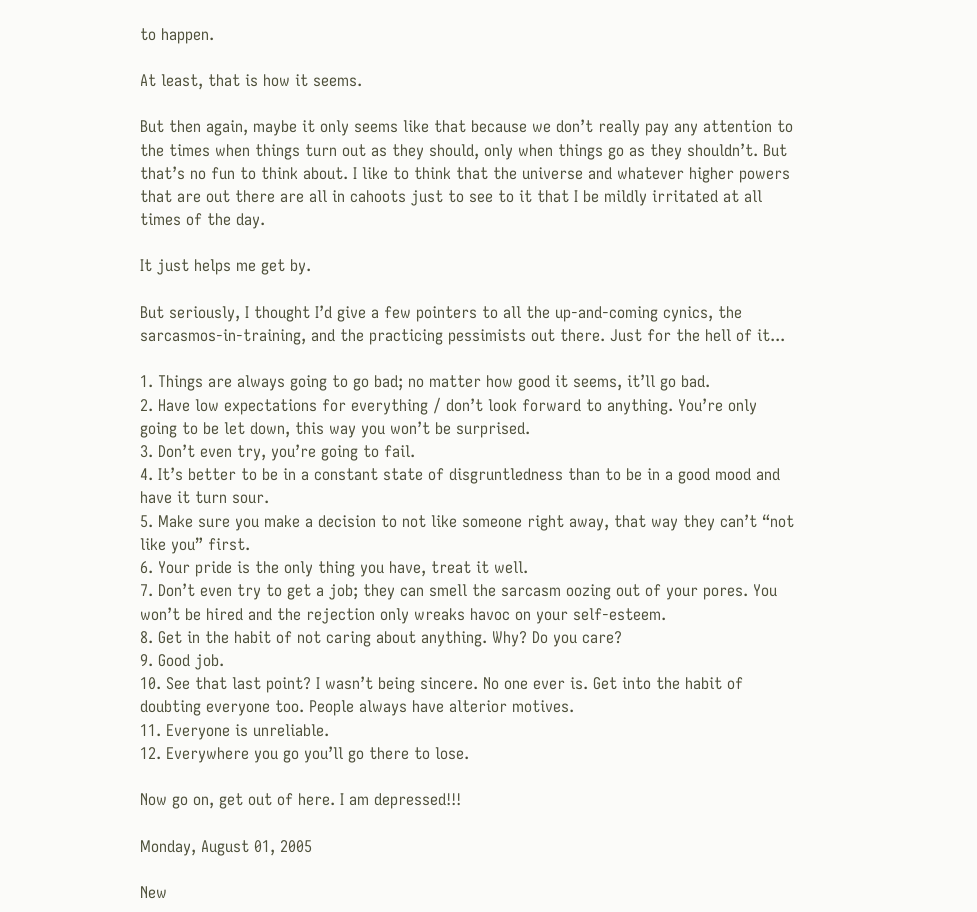to happen.

At least, that is how it seems.

But then again, maybe it only seems like that because we don’t really pay any attention to the times when things turn out as they should, only when things go as they shouldn’t. But that’s no fun to think about. I like to think that the universe and whatever higher powers that are out there are all in cahoots just to see to it that I be mildly irritated at all times of the day.

It just helps me get by.

But seriously, I thought I’d give a few pointers to all the up-and-coming cynics, the sarcasmos-in-training, and the practicing pessimists out there. Just for the hell of it...

1. Things are always going to go bad; no matter how good it seems, it’ll go bad.
2. Have low expectations for everything / don’t look forward to anything. You’re only going to be let down, this way you won’t be surprised.
3. Don’t even try, you’re going to fail.
4. It’s better to be in a constant state of disgruntledness than to be in a good mood and have it turn sour.
5. Make sure you make a decision to not like someone right away, that way they can’t “not like you” first.
6. Your pride is the only thing you have, treat it well.
7. Don’t even try to get a job; they can smell the sarcasm oozing out of your pores. You won’t be hired and the rejection only wreaks havoc on your self-esteem.
8. Get in the habit of not caring about anything. Why? Do you care?
9. Good job.
10. See that last point? I wasn’t being sincere. No one ever is. Get into the habit of doubting everyone too. People always have alterior motives.
11. Everyone is unreliable.
12. Everywhere you go you’ll go there to lose.

Now go on, get out of here. I am depressed!!!

Monday, August 01, 2005

New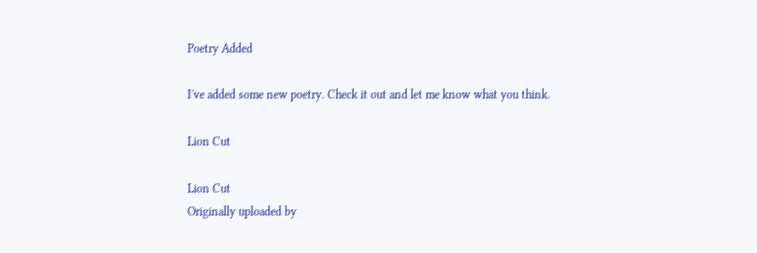Poetry Added

I've added some new poetry. Check it out and let me know what you think.

Lion Cut

Lion Cut
Originally uploaded by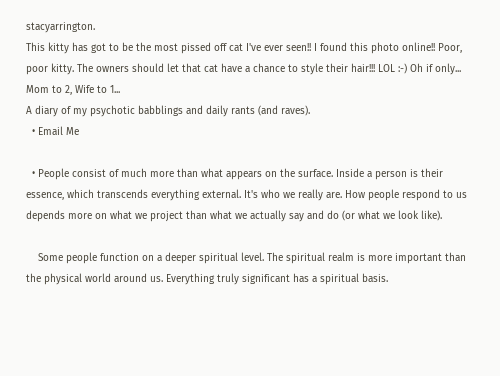stacyarrington.
This kitty has got to be the most pissed off cat I've ever seen!! I found this photo online!! Poor, poor kitty. The owners should let that cat have a chance to style their hair!!! LOL :-) Oh if only...
Mom to 2, Wife to 1...
A diary of my psychotic babblings and daily rants (and raves).
  • Email Me

  • People consist of much more than what appears on the surface. Inside a person is their essence, which transcends everything external. It's who we really are. How people respond to us depends more on what we project than what we actually say and do (or what we look like).

    Some people function on a deeper spiritual level. The spiritual realm is more important than the physical world around us. Everything truly significant has a spiritual basis.